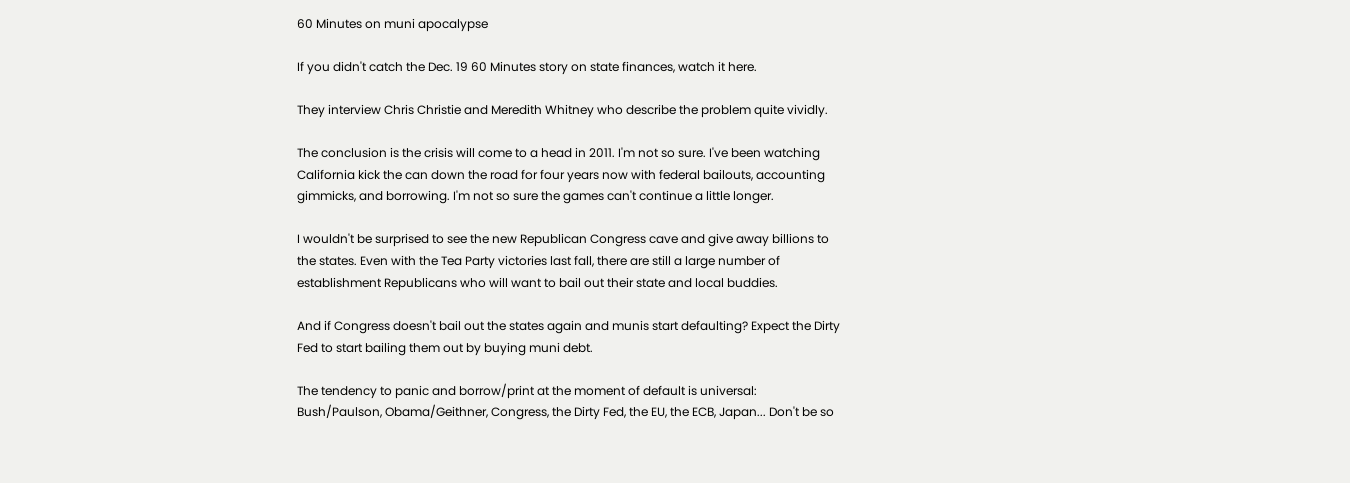60 Minutes on muni apocalypse

If you didn't catch the Dec. 19 60 Minutes story on state finances, watch it here.

They interview Chris Christie and Meredith Whitney who describe the problem quite vividly.

The conclusion is the crisis will come to a head in 2011. I'm not so sure. I've been watching California kick the can down the road for four years now with federal bailouts, accounting gimmicks, and borrowing. I'm not so sure the games can't continue a little longer.

I wouldn't be surprised to see the new Republican Congress cave and give away billions to the states. Even with the Tea Party victories last fall, there are still a large number of establishment Republicans who will want to bail out their state and local buddies.

And if Congress doesn't bail out the states again and munis start defaulting? Expect the Dirty Fed to start bailing them out by buying muni debt.

The tendency to panic and borrow/print at the moment of default is universal: Bush/Paulson, Obama/Geithner, Congress, the Dirty Fed, the EU, the ECB, Japan... Don't be so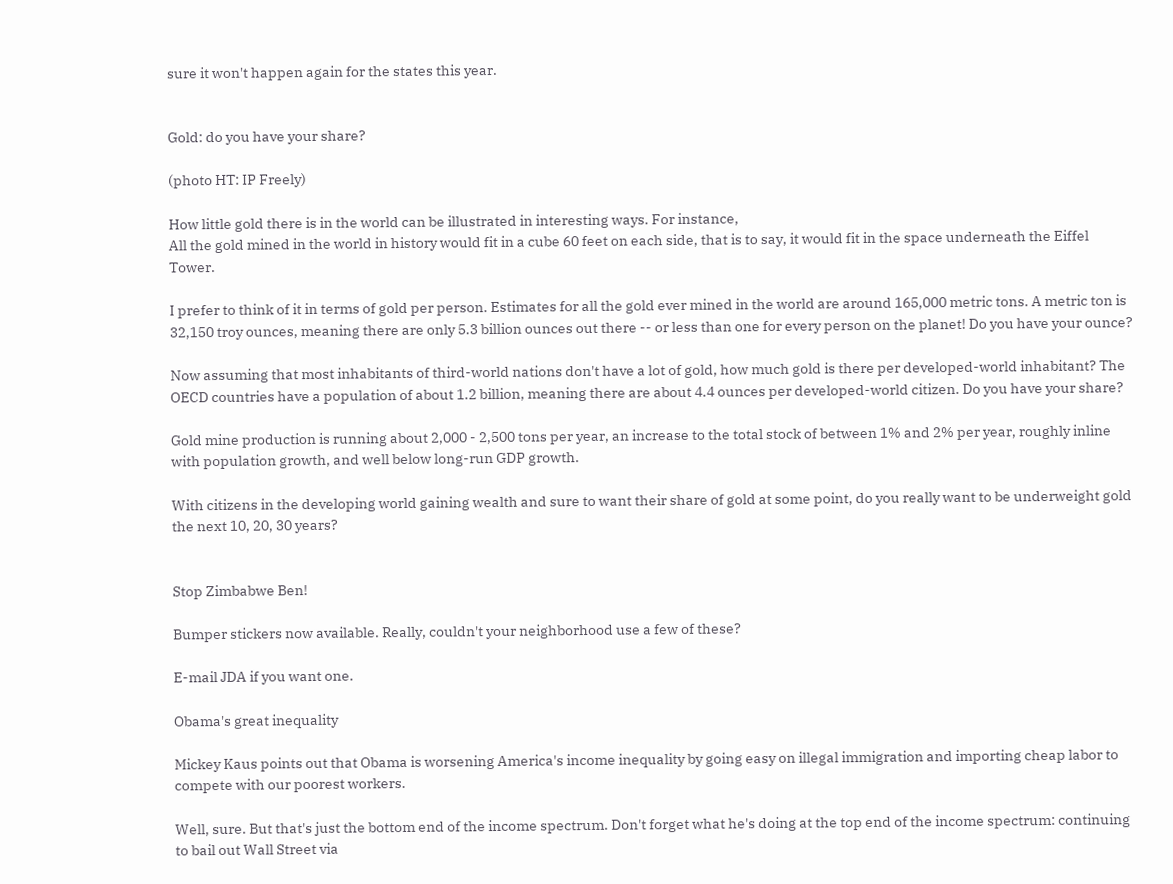sure it won't happen again for the states this year.


Gold: do you have your share?

(photo HT: IP Freely)

How little gold there is in the world can be illustrated in interesting ways. For instance,
All the gold mined in the world in history would fit in a cube 60 feet on each side, that is to say, it would fit in the space underneath the Eiffel Tower.

I prefer to think of it in terms of gold per person. Estimates for all the gold ever mined in the world are around 165,000 metric tons. A metric ton is 32,150 troy ounces, meaning there are only 5.3 billion ounces out there -- or less than one for every person on the planet! Do you have your ounce?

Now assuming that most inhabitants of third-world nations don't have a lot of gold, how much gold is there per developed-world inhabitant? The OECD countries have a population of about 1.2 billion, meaning there are about 4.4 ounces per developed-world citizen. Do you have your share?

Gold mine production is running about 2,000 - 2,500 tons per year, an increase to the total stock of between 1% and 2% per year, roughly inline with population growth, and well below long-run GDP growth.

With citizens in the developing world gaining wealth and sure to want their share of gold at some point, do you really want to be underweight gold the next 10, 20, 30 years?


Stop Zimbabwe Ben!

Bumper stickers now available. Really, couldn't your neighborhood use a few of these?

E-mail JDA if you want one.

Obama's great inequality

Mickey Kaus points out that Obama is worsening America's income inequality by going easy on illegal immigration and importing cheap labor to compete with our poorest workers.

Well, sure. But that's just the bottom end of the income spectrum. Don't forget what he's doing at the top end of the income spectrum: continuing to bail out Wall Street via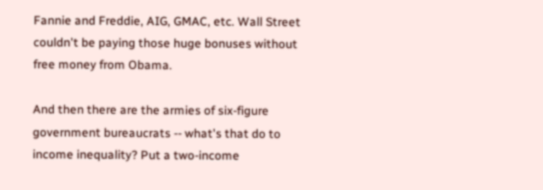Fannie and Freddie, AIG, GMAC, etc. Wall Street couldn't be paying those huge bonuses without free money from Obama.

And then there are the armies of six-figure government bureaucrats -- what's that do to income inequality? Put a two-income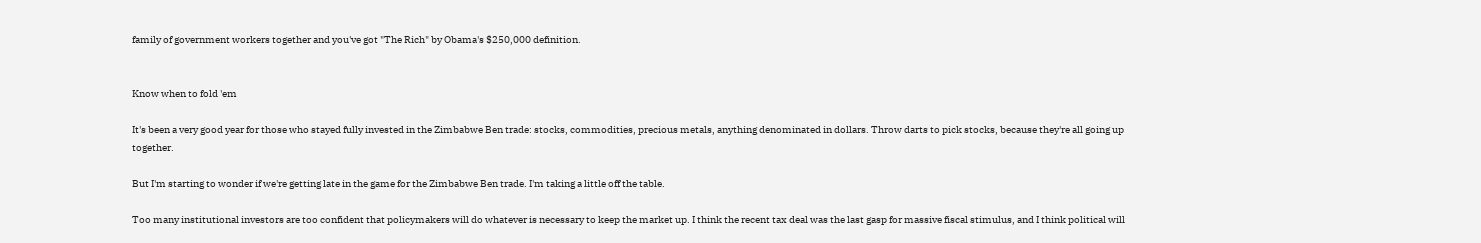family of government workers together and you've got "The Rich" by Obama's $250,000 definition.


Know when to fold 'em

It's been a very good year for those who stayed fully invested in the Zimbabwe Ben trade: stocks, commodities, precious metals, anything denominated in dollars. Throw darts to pick stocks, because they're all going up together.

But I'm starting to wonder if we're getting late in the game for the Zimbabwe Ben trade. I'm taking a little off the table.

Too many institutional investors are too confident that policymakers will do whatever is necessary to keep the market up. I think the recent tax deal was the last gasp for massive fiscal stimulus, and I think political will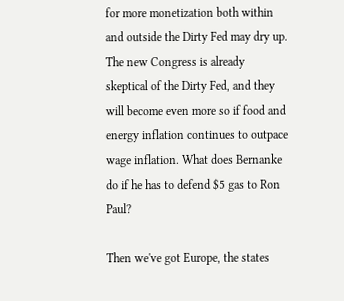for more monetization both within and outside the Dirty Fed may dry up. The new Congress is already skeptical of the Dirty Fed, and they will become even more so if food and energy inflation continues to outpace wage inflation. What does Bernanke do if he has to defend $5 gas to Ron Paul?

Then we've got Europe, the states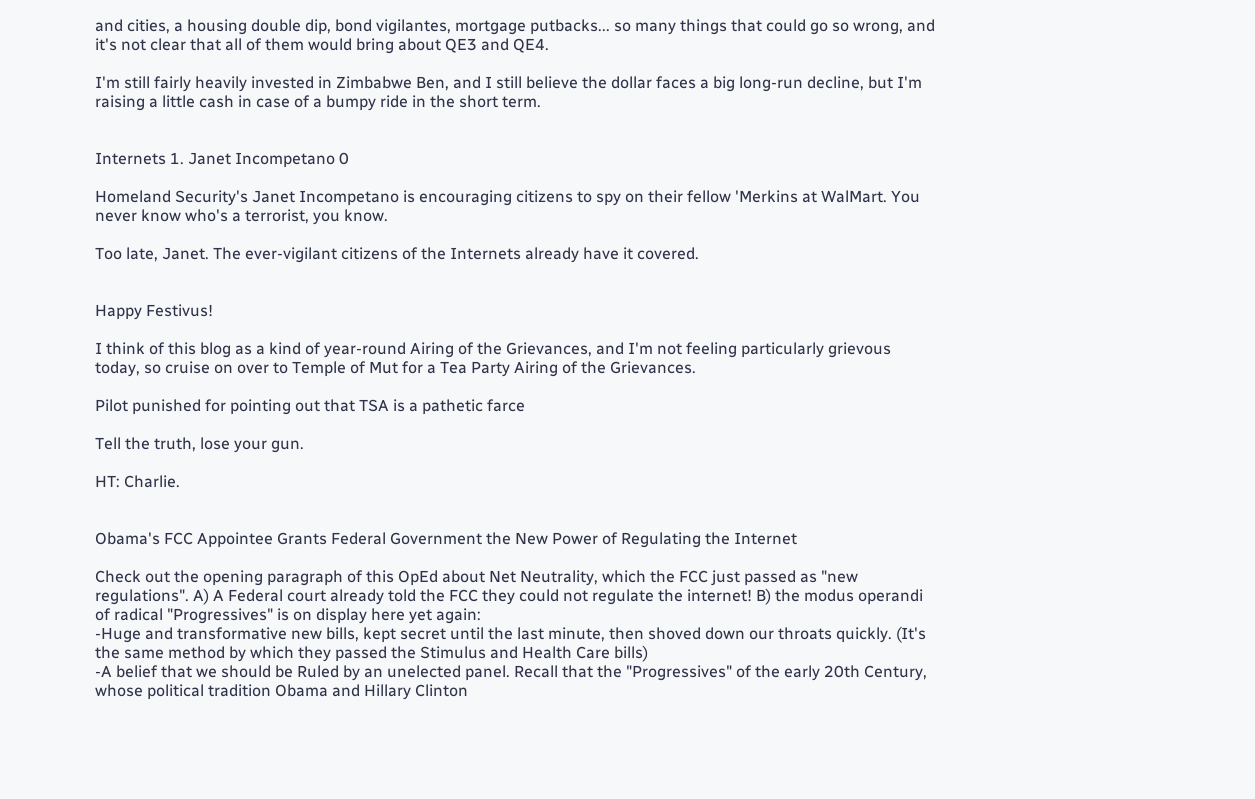and cities, a housing double dip, bond vigilantes, mortgage putbacks... so many things that could go so wrong, and it's not clear that all of them would bring about QE3 and QE4.

I'm still fairly heavily invested in Zimbabwe Ben, and I still believe the dollar faces a big long-run decline, but I'm raising a little cash in case of a bumpy ride in the short term.


Internets 1. Janet Incompetano 0

Homeland Security's Janet Incompetano is encouraging citizens to spy on their fellow 'Merkins at WalMart. You never know who's a terrorist, you know.

Too late, Janet. The ever-vigilant citizens of the Internets already have it covered.


Happy Festivus!

I think of this blog as a kind of year-round Airing of the Grievances, and I'm not feeling particularly grievous today, so cruise on over to Temple of Mut for a Tea Party Airing of the Grievances.

Pilot punished for pointing out that TSA is a pathetic farce

Tell the truth, lose your gun.

HT: Charlie.


Obama's FCC Appointee Grants Federal Government the New Power of Regulating the Internet

Check out the opening paragraph of this OpEd about Net Neutrality, which the FCC just passed as "new regulations". A) A Federal court already told the FCC they could not regulate the internet! B) the modus operandi of radical "Progressives" is on display here yet again:
-Huge and transformative new bills, kept secret until the last minute, then shoved down our throats quickly. (It's the same method by which they passed the Stimulus and Health Care bills)
-A belief that we should be Ruled by an unelected panel. Recall that the "Progressives" of the early 20th Century, whose political tradition Obama and Hillary Clinton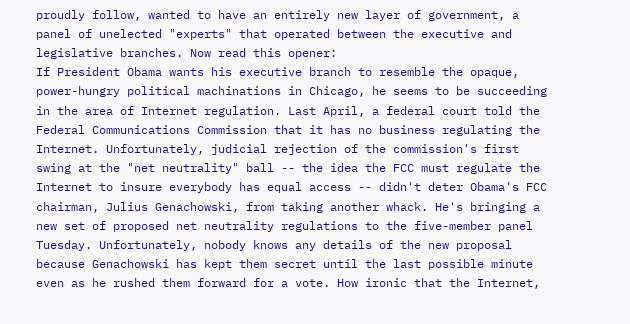proudly follow, wanted to have an entirely new layer of government, a panel of unelected "experts" that operated between the executive and legislative branches. Now read this opener:
If President Obama wants his executive branch to resemble the opaque, power-hungry political machinations in Chicago, he seems to be succeeding in the area of Internet regulation. Last April, a federal court told the Federal Communications Commission that it has no business regulating the Internet. Unfortunately, judicial rejection of the commission's first swing at the "net neutrality" ball -- the idea the FCC must regulate the Internet to insure everybody has equal access -- didn't deter Obama's FCC chairman, Julius Genachowski, from taking another whack. He's bringing a new set of proposed net neutrality regulations to the five-member panel Tuesday. Unfortunately, nobody knows any details of the new proposal because Genachowski has kept them secret until the last possible minute even as he rushed them forward for a vote. How ironic that the Internet,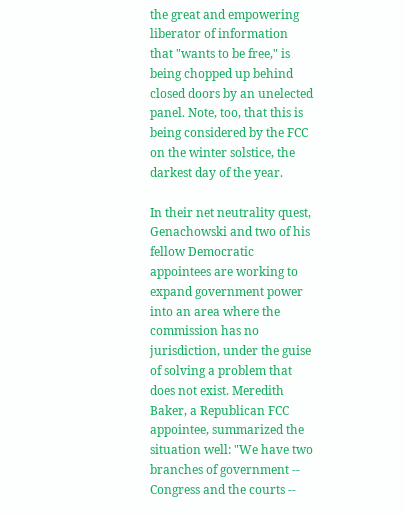the great and empowering liberator of information that "wants to be free," is being chopped up behind closed doors by an unelected panel. Note, too, that this is being considered by the FCC on the winter solstice, the darkest day of the year.

In their net neutrality quest, Genachowski and two of his fellow Democratic appointees are working to expand government power into an area where the commission has no jurisdiction, under the guise of solving a problem that does not exist. Meredith Baker, a Republican FCC appointee, summarized the situation well: "We have two branches of government -- Congress and the courts --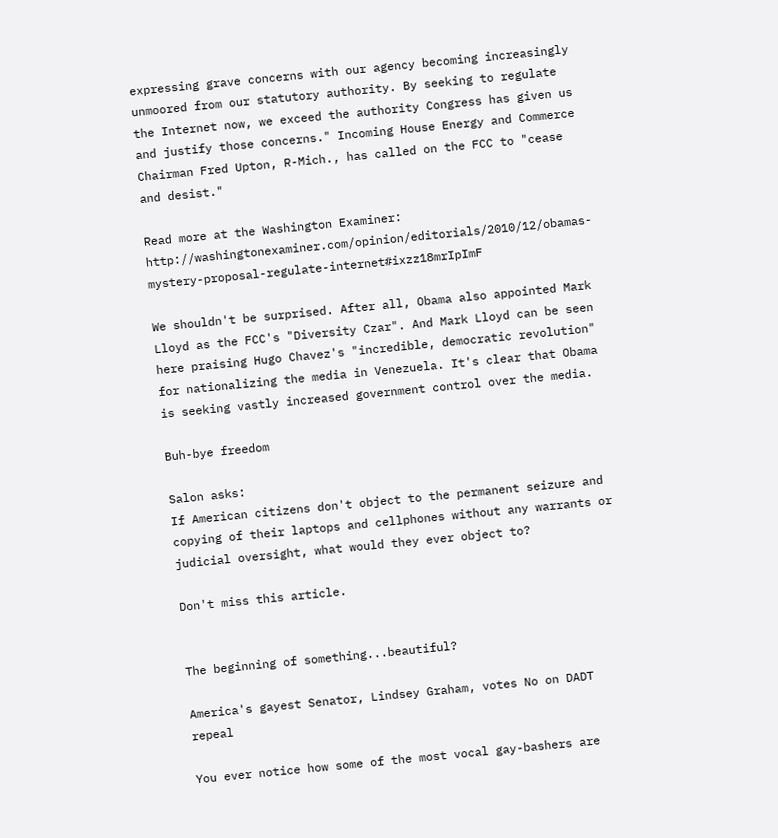expressing grave concerns with our agency becoming increasingly unmoored from our statutory authority. By seeking to regulate the Internet now, we exceed the authority Congress has given us and justify those concerns." Incoming House Energy and Commerce Chairman Fred Upton, R-Mich., has called on the FCC to "cease and desist."

Read more at the Washington Examiner: http://washingtonexaminer.com/opinion/editorials/2010/12/obamas-mystery-proposal-regulate-internet#ixzz18mrIpImF

We shouldn't be surprised. After all, Obama also appointed Mark Lloyd as the FCC's "Diversity Czar". And Mark Lloyd can be seen here praising Hugo Chavez's "incredible, democratic revolution" for nationalizing the media in Venezuela. It's clear that Obama is seeking vastly increased government control over the media.

Buh-bye freedom

Salon asks:
If American citizens don't object to the permanent seizure and copying of their laptops and cellphones without any warrants or judicial oversight, what would they ever object to?

Don't miss this article.


The beginning of something...beautiful?

America's gayest Senator, Lindsey Graham, votes No on DADT repeal

You ever notice how some of the most vocal gay-bashers are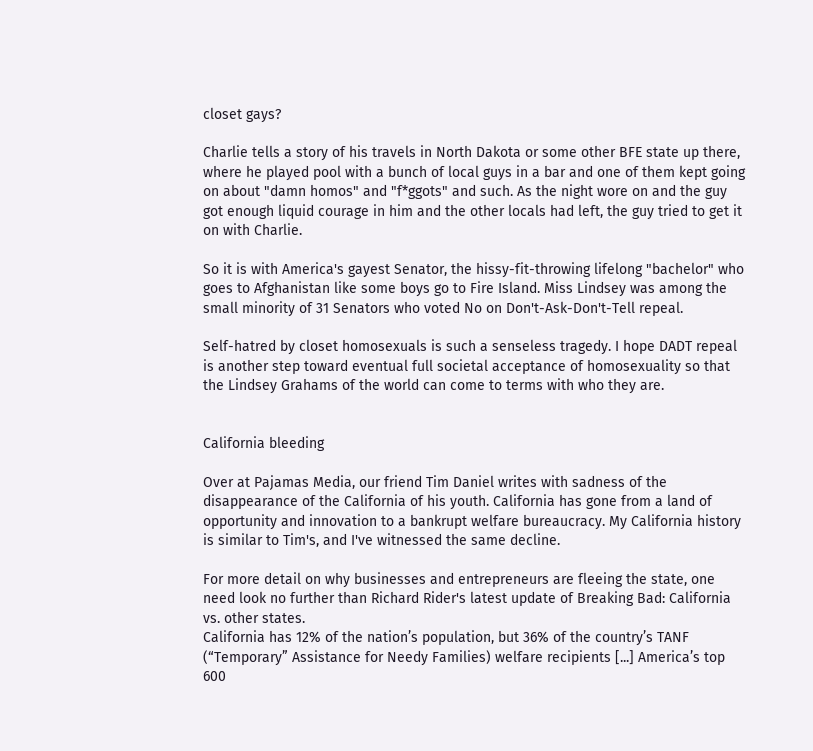closet gays?

Charlie tells a story of his travels in North Dakota or some other BFE state up there, where he played pool with a bunch of local guys in a bar and one of them kept going on about "damn homos" and "f*ggots" and such. As the night wore on and the guy got enough liquid courage in him and the other locals had left, the guy tried to get it on with Charlie.

So it is with America's gayest Senator, the hissy-fit-throwing lifelong "bachelor" who goes to Afghanistan like some boys go to Fire Island. Miss Lindsey was among the small minority of 31 Senators who voted No on Don't-Ask-Don't-Tell repeal.

Self-hatred by closet homosexuals is such a senseless tragedy. I hope DADT repeal is another step toward eventual full societal acceptance of homosexuality so that the Lindsey Grahams of the world can come to terms with who they are.


California bleeding

Over at Pajamas Media, our friend Tim Daniel writes with sadness of the disappearance of the California of his youth. California has gone from a land of opportunity and innovation to a bankrupt welfare bureaucracy. My California history is similar to Tim's, and I've witnessed the same decline.

For more detail on why businesses and entrepreneurs are fleeing the state, one need look no further than Richard Rider's latest update of Breaking Bad: California vs. other states.
California has 12% of the nation’s population, but 36% of the country’s TANF (“Temporary” Assistance for Needy Families) welfare recipients [...] America’s top 600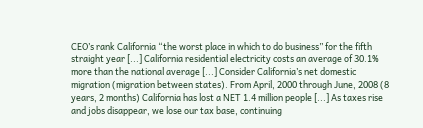CEO’s rank California “the worst place in which to do business” for the fifth straight year [...] California residential electricity costs an average of 30.1% more than the national average [...] Consider California’s net domestic migration (migration between states). From April, 2000 through June, 2008 (8 years, 2 months) California has lost a NET 1.4 million people [...] As taxes rise and jobs disappear, we lose our tax base, continuing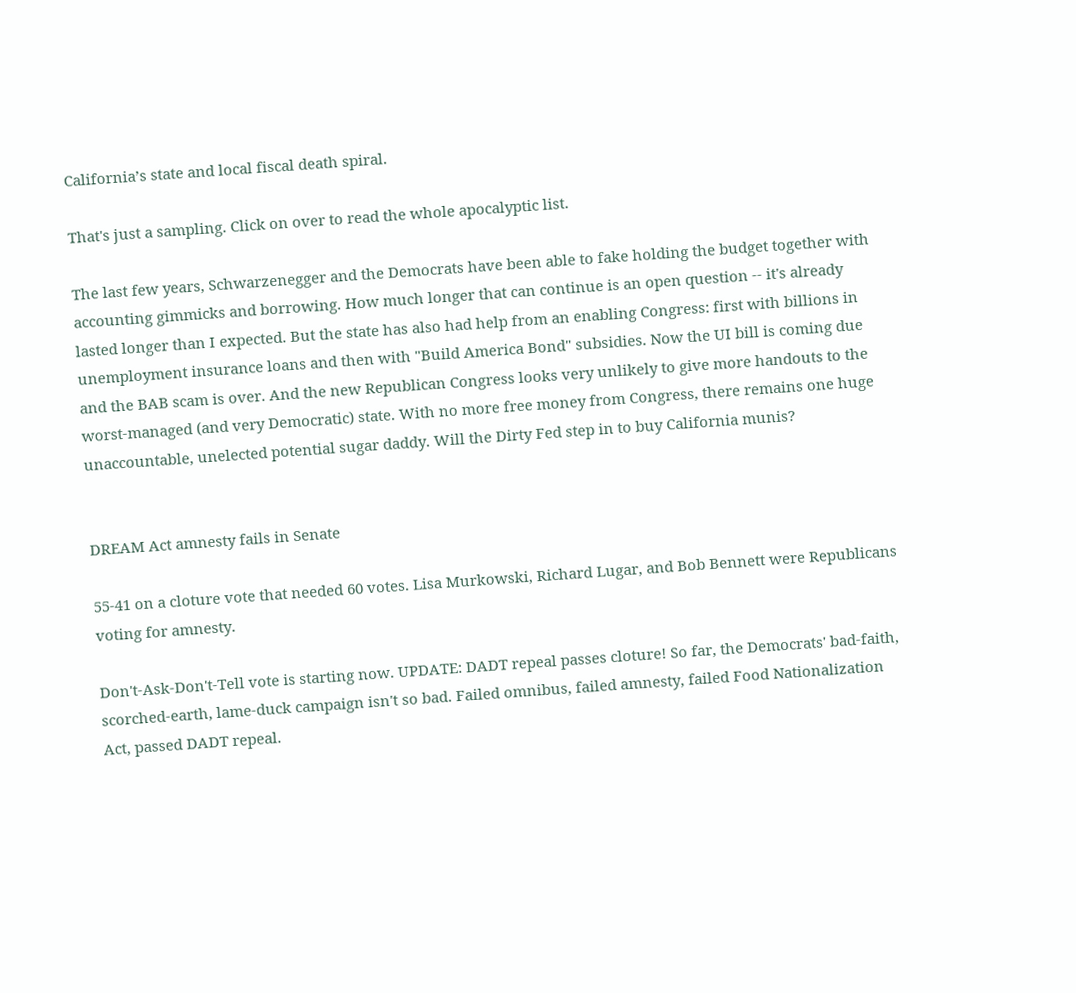California’s state and local fiscal death spiral.

That's just a sampling. Click on over to read the whole apocalyptic list.

The last few years, Schwarzenegger and the Democrats have been able to fake holding the budget together with accounting gimmicks and borrowing. How much longer that can continue is an open question -- it's already lasted longer than I expected. But the state has also had help from an enabling Congress: first with billions in unemployment insurance loans and then with "Build America Bond" subsidies. Now the UI bill is coming due and the BAB scam is over. And the new Republican Congress looks very unlikely to give more handouts to the worst-managed (and very Democratic) state. With no more free money from Congress, there remains one huge unaccountable, unelected potential sugar daddy. Will the Dirty Fed step in to buy California munis?


DREAM Act amnesty fails in Senate

55-41 on a cloture vote that needed 60 votes. Lisa Murkowski, Richard Lugar, and Bob Bennett were Republicans voting for amnesty.

Don't-Ask-Don't-Tell vote is starting now. UPDATE: DADT repeal passes cloture! So far, the Democrats' bad-faith, scorched-earth, lame-duck campaign isn't so bad. Failed omnibus, failed amnesty, failed Food Nationalization Act, passed DADT repeal.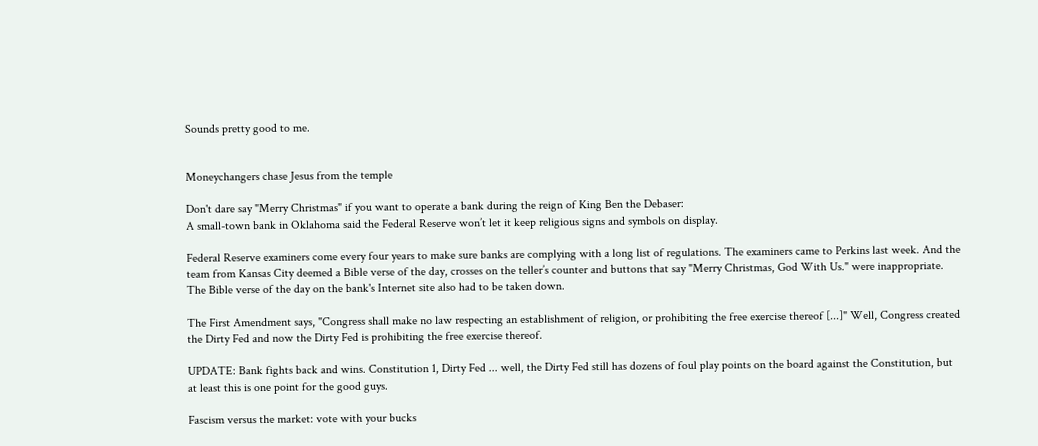Sounds pretty good to me.


Moneychangers chase Jesus from the temple

Don't dare say "Merry Christmas" if you want to operate a bank during the reign of King Ben the Debaser:
A small-town bank in Oklahoma said the Federal Reserve won’t let it keep religious signs and symbols on display.

Federal Reserve examiners come every four years to make sure banks are complying with a long list of regulations. The examiners came to Perkins last week. And the team from Kansas City deemed a Bible verse of the day, crosses on the teller’s counter and buttons that say "Merry Christmas, God With Us." were inappropriate. The Bible verse of the day on the bank's Internet site also had to be taken down.

The First Amendment says, "Congress shall make no law respecting an establishment of religion, or prohibiting the free exercise thereof [...]" Well, Congress created the Dirty Fed and now the Dirty Fed is prohibiting the free exercise thereof.

UPDATE: Bank fights back and wins. Constitution 1, Dirty Fed ... well, the Dirty Fed still has dozens of foul play points on the board against the Constitution, but at least this is one point for the good guys.

Fascism versus the market: vote with your bucks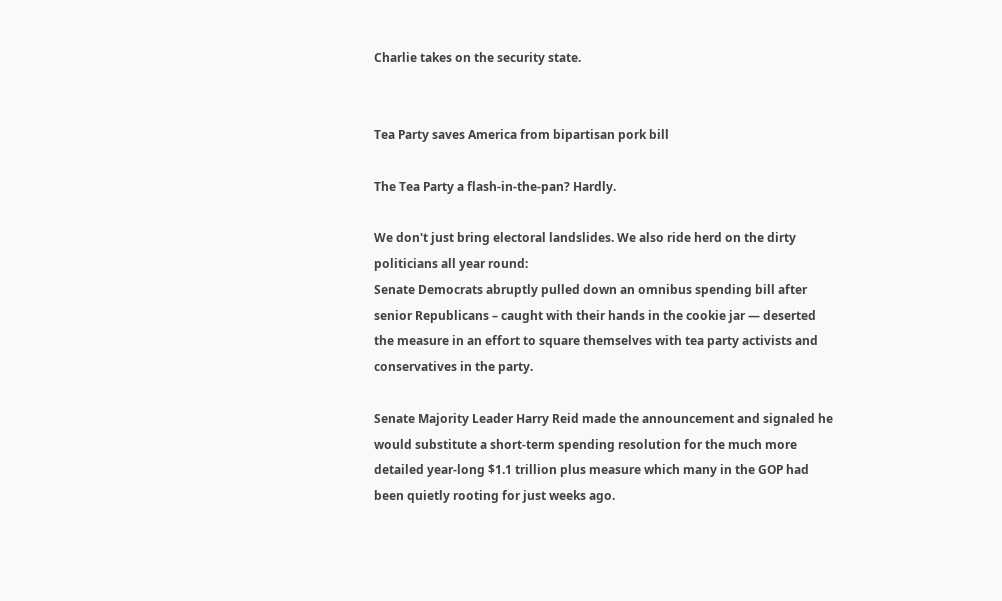Charlie takes on the security state.


Tea Party saves America from bipartisan pork bill

The Tea Party a flash-in-the-pan? Hardly.

We don't just bring electoral landslides. We also ride herd on the dirty politicians all year round:
Senate Democrats abruptly pulled down an omnibus spending bill after senior Republicans – caught with their hands in the cookie jar — deserted the measure in an effort to square themselves with tea party activists and conservatives in the party.

Senate Majority Leader Harry Reid made the announcement and signaled he would substitute a short-term spending resolution for the much more detailed year-long $1.1 trillion plus measure which many in the GOP had been quietly rooting for just weeks ago.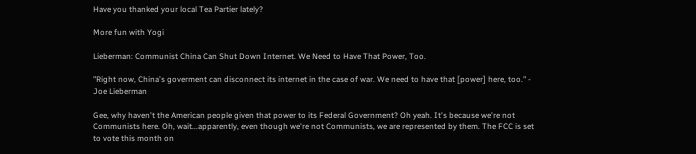Have you thanked your local Tea Partier lately?

More fun with Yogi

Lieberman: Communist China Can Shut Down Internet. We Need to Have That Power, Too.

"Right now, China's goverment can disconnect its internet in the case of war. We need to have that [power] here, too." - Joe Lieberman

Gee, why haven't the American people given that power to its Federal Government? Oh yeah. It's because we're not Communists here. Oh, wait...apparently, even though we're not Communists, we are represented by them. The FCC is set to vote this month on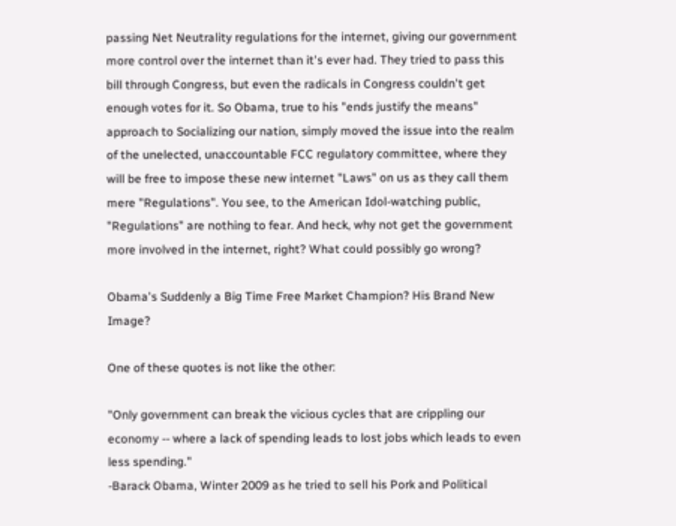passing Net Neutrality regulations for the internet, giving our government more control over the internet than it's ever had. They tried to pass this bill through Congress, but even the radicals in Congress couldn't get enough votes for it. So Obama, true to his "ends justify the means" approach to Socializing our nation, simply moved the issue into the realm of the unelected, unaccountable FCC regulatory committee, where they will be free to impose these new internet "Laws" on us as they call them mere "Regulations". You see, to the American Idol-watching public, "Regulations" are nothing to fear. And heck, why not get the government more involved in the internet, right? What could possibly go wrong?

Obama's Suddenly a Big Time Free Market Champion? His Brand New Image?

One of these quotes is not like the other:

"Only government can break the vicious cycles that are crippling our economy -- where a lack of spending leads to lost jobs which leads to even less spending."
-Barack Obama, Winter 2009 as he tried to sell his Pork and Political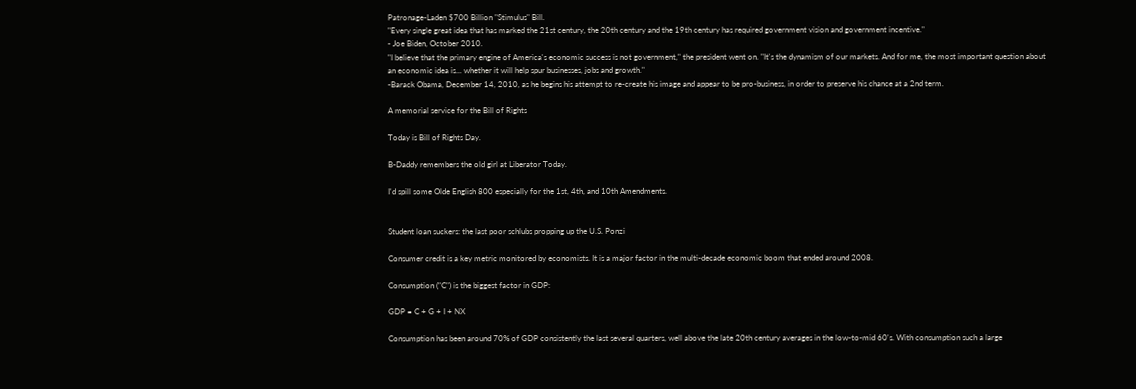Patronage-Laden $700 Billion "Stimulus" Bill.
"Every single great idea that has marked the 21st century, the 20th century and the 19th century has required government vision and government incentive."
- Joe Biden, October 2010.
"I believe that the primary engine of America's economic success is not government," the president went on. "It's the dynamism of our markets. And for me, the most important question about an economic idea is... whether it will help spur businesses, jobs and growth."
-Barack Obama, December 14, 2010, as he begins his attempt to re-create his image and appear to be pro-business, in order to preserve his chance at a 2nd term.

A memorial service for the Bill of Rights

Today is Bill of Rights Day.

B-Daddy remembers the old girl at Liberator Today.

I'd spill some Olde English 800 especially for the 1st, 4th, and 10th Amendments.


Student loan suckers: the last poor schlubs propping up the U.S. Ponzi

Consumer credit is a key metric monitored by economists. It is a major factor in the multi-decade economic boom that ended around 2008.

Consumption ("C") is the biggest factor in GDP:

GDP = C + G + I + NX

Consumption has been around 70% of GDP consistently the last several quarters, well above the late 20th century averages in the low-to-mid 60's. With consumption such a large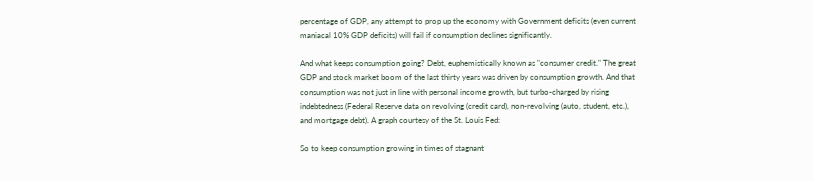percentage of GDP, any attempt to prop up the economy with Government deficits (even current maniacal 10% GDP deficits) will fail if consumption declines significantly.

And what keeps consumption going? Debt, euphemistically known as "consumer credit." The great GDP and stock market boom of the last thirty years was driven by consumption growth. And that consumption was not just in line with personal income growth, but turbo-charged by rising indebtedness (Federal Reserve data on revolving (credit card), non-revolving (auto, student, etc.), and mortgage debt). A graph courtesy of the St. Louis Fed:

So to keep consumption growing in times of stagnant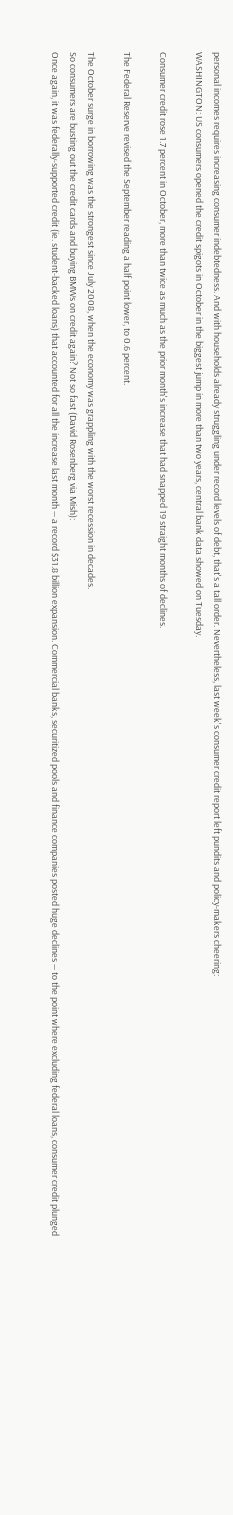personal incomes requires increasing consumer indebtedness. And with households already struggling under record levels of debt, that's a tall order. Nevertheless, last week's consumer credit report left pundits and policy-makers cheering:
WASHINGTON: US consumers opened the credit spigots in October in the biggest jump in more than two years, central bank data showed on Tuesday.

Consumer credit rose 1.7 percent in October, more than twice as much as the prior month's increase that had snapped 19 straight months of declines.

The Federal Reserve revised the September reading a half point lower, to 0.6 percent.

The October surge in borrowing was the strongest since July 2008, when the economy was grappling with the worst recession in decades.
So consumers are busting out the credit cards and buying BMWs on credit again? Not so fast (David Rosenberg via Mish):
Once again, it was federally-supported credit (ie. student-backed loans) that accounted for all the increase last month ― a record $31.8 billion expansion. Commercial banks, securitized pools and finance companies posted huge declines ― to the point where excluding federal loans, consumer credit plunged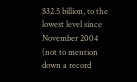$32.5 billion, to the lowest level since November 2004 (not to mention down a record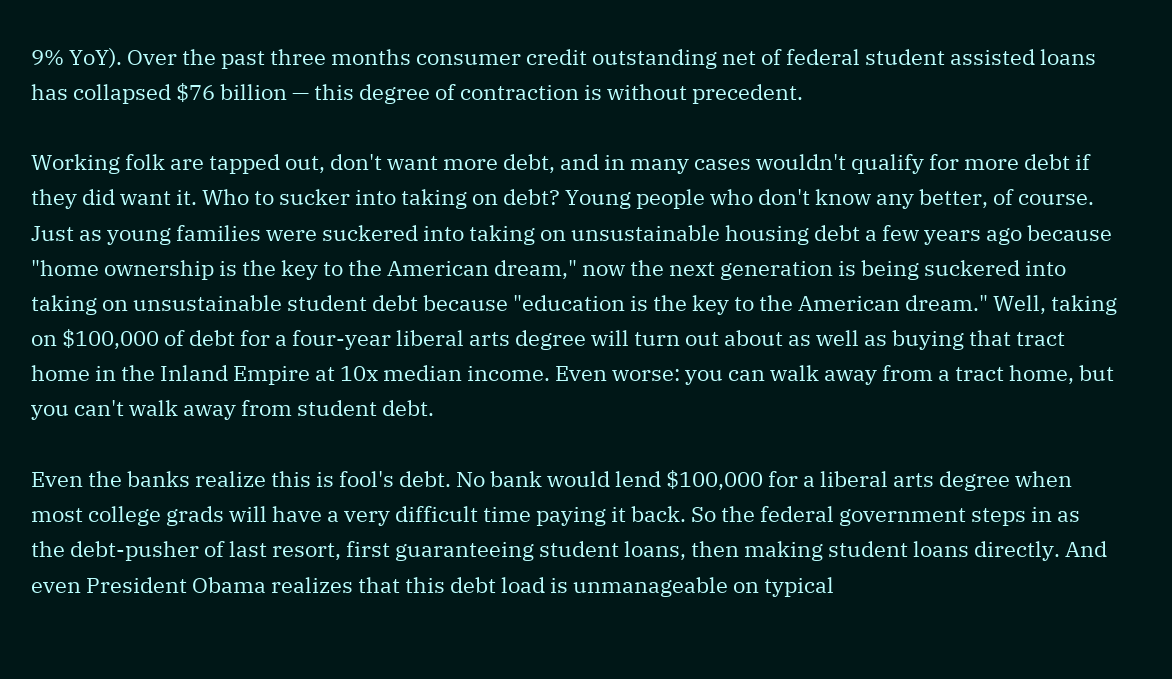9% YoY). Over the past three months consumer credit outstanding net of federal student assisted loans has collapsed $76 billion — this degree of contraction is without precedent.

Working folk are tapped out, don't want more debt, and in many cases wouldn't qualify for more debt if they did want it. Who to sucker into taking on debt? Young people who don't know any better, of course. Just as young families were suckered into taking on unsustainable housing debt a few years ago because "home ownership is the key to the American dream," now the next generation is being suckered into taking on unsustainable student debt because "education is the key to the American dream." Well, taking on $100,000 of debt for a four-year liberal arts degree will turn out about as well as buying that tract home in the Inland Empire at 10x median income. Even worse: you can walk away from a tract home, but you can't walk away from student debt.

Even the banks realize this is fool's debt. No bank would lend $100,000 for a liberal arts degree when most college grads will have a very difficult time paying it back. So the federal government steps in as the debt-pusher of last resort, first guaranteeing student loans, then making student loans directly. And even President Obama realizes that this debt load is unmanageable on typical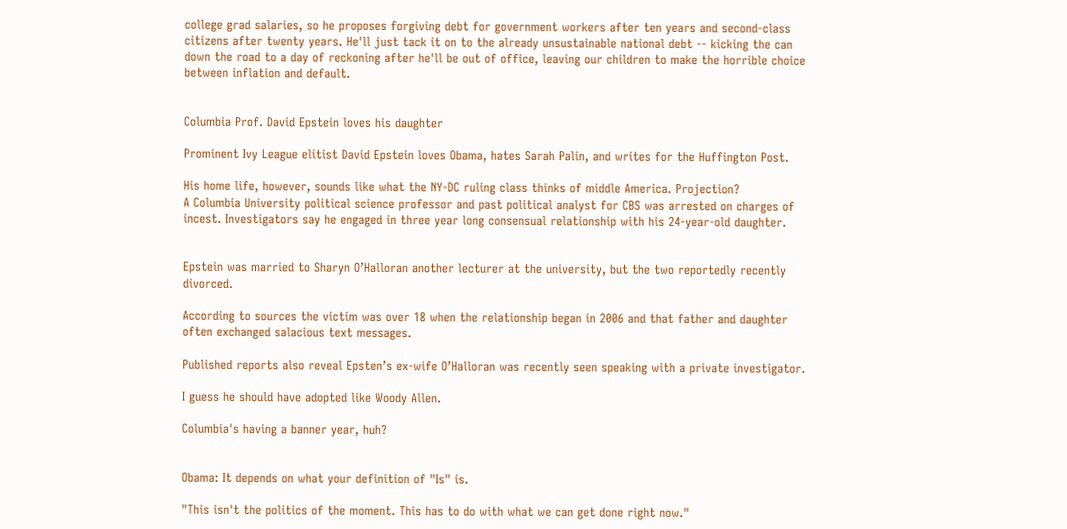college grad salaries, so he proposes forgiving debt for government workers after ten years and second-class citizens after twenty years. He'll just tack it on to the already unsustainable national debt -- kicking the can down the road to a day of reckoning after he'll be out of office, leaving our children to make the horrible choice between inflation and default.


Columbia Prof. David Epstein loves his daughter

Prominent Ivy League elitist David Epstein loves Obama, hates Sarah Palin, and writes for the Huffington Post.

His home life, however, sounds like what the NY-DC ruling class thinks of middle America. Projection?
A Columbia University political science professor and past political analyst for CBS was arrested on charges of incest. Investigators say he engaged in three year long consensual relationship with his 24-year-old daughter.


Epstein was married to Sharyn O’Halloran another lecturer at the university, but the two reportedly recently divorced.

According to sources the victim was over 18 when the relationship began in 2006 and that father and daughter often exchanged salacious text messages.

Published reports also reveal Epsten’s ex-wife O’Halloran was recently seen speaking with a private investigator.

I guess he should have adopted like Woody Allen.

Columbia's having a banner year, huh?


Obama: It depends on what your definition of "Is" is.

"This isn't the politics of the moment. This has to do with what we can get done right now."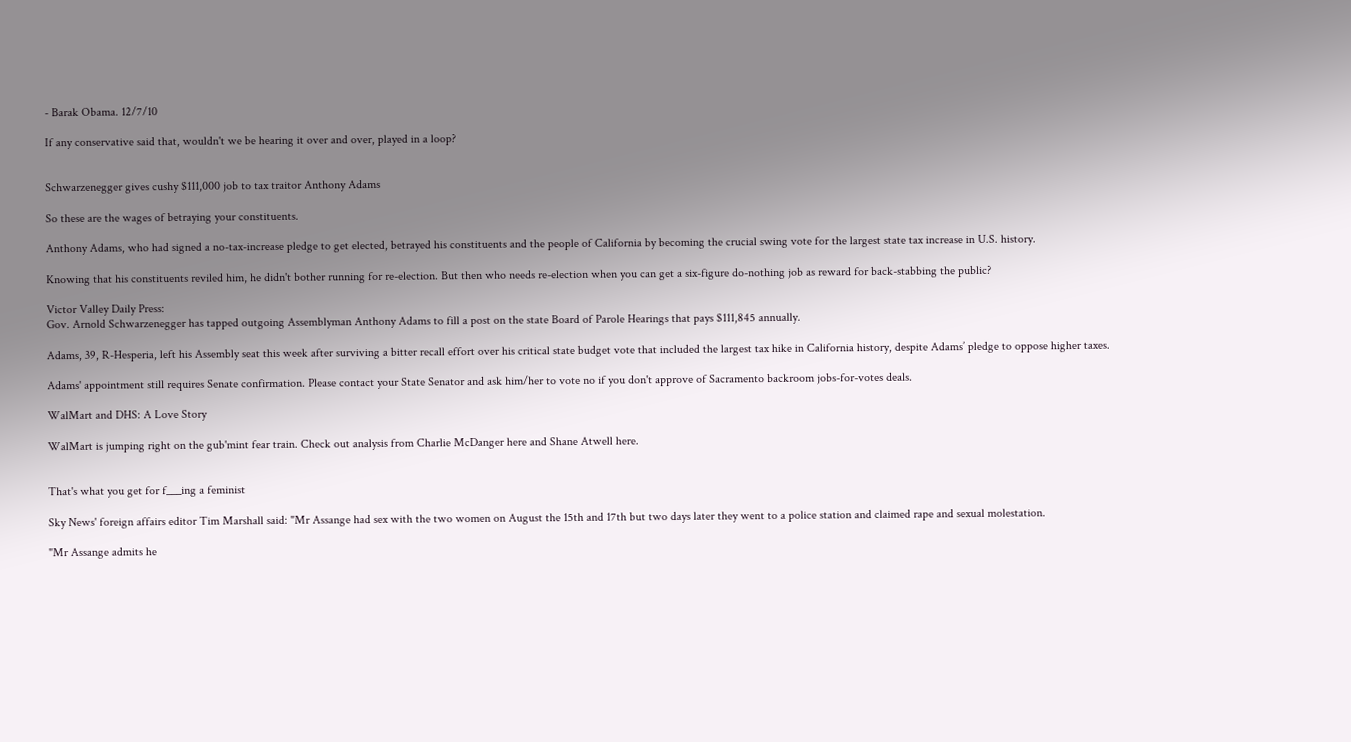- Barak Obama. 12/7/10

If any conservative said that, wouldn't we be hearing it over and over, played in a loop?


Schwarzenegger gives cushy $111,000 job to tax traitor Anthony Adams

So these are the wages of betraying your constituents.

Anthony Adams, who had signed a no-tax-increase pledge to get elected, betrayed his constituents and the people of California by becoming the crucial swing vote for the largest state tax increase in U.S. history.

Knowing that his constituents reviled him, he didn't bother running for re-election. But then who needs re-election when you can get a six-figure do-nothing job as reward for back-stabbing the public?

Victor Valley Daily Press:
Gov. Arnold Schwarzenegger has tapped outgoing Assemblyman Anthony Adams to fill a post on the state Board of Parole Hearings that pays $111,845 annually.

Adams, 39, R-Hesperia, left his Assembly seat this week after surviving a bitter recall effort over his critical state budget vote that included the largest tax hike in California history, despite Adams’ pledge to oppose higher taxes.

Adams' appointment still requires Senate confirmation. Please contact your State Senator and ask him/her to vote no if you don't approve of Sacramento backroom jobs-for-votes deals.

WalMart and DHS: A Love Story

WalMart is jumping right on the gub'mint fear train. Check out analysis from Charlie McDanger here and Shane Atwell here.


That's what you get for f___ing a feminist

Sky News' foreign affairs editor Tim Marshall said: "Mr Assange had sex with the two women on August the 15th and 17th but two days later they went to a police station and claimed rape and sexual molestation.

"Mr Assange admits he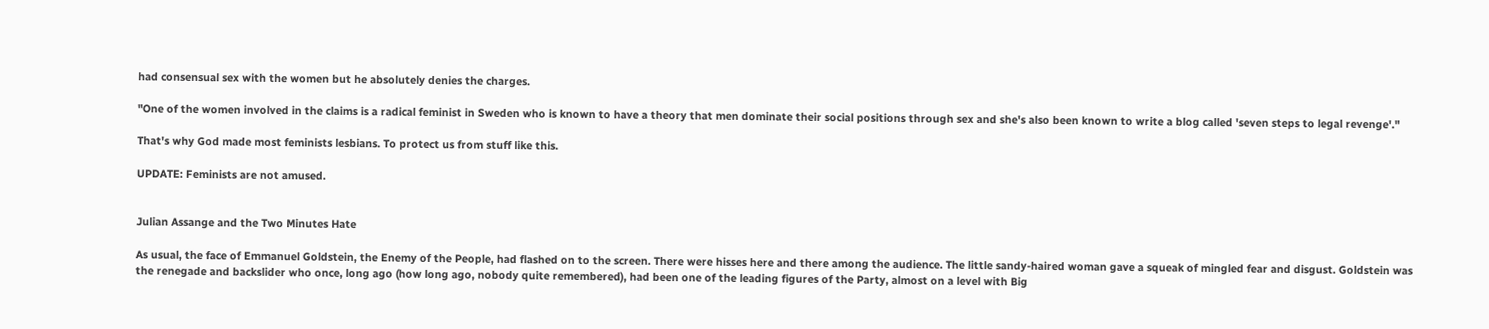had consensual sex with the women but he absolutely denies the charges.

"One of the women involved in the claims is a radical feminist in Sweden who is known to have a theory that men dominate their social positions through sex and she's also been known to write a blog called 'seven steps to legal revenge'."

That's why God made most feminists lesbians. To protect us from stuff like this.

UPDATE: Feminists are not amused.


Julian Assange and the Two Minutes Hate

As usual, the face of Emmanuel Goldstein, the Enemy of the People, had flashed on to the screen. There were hisses here and there among the audience. The little sandy-haired woman gave a squeak of mingled fear and disgust. Goldstein was the renegade and backslider who once, long ago (how long ago, nobody quite remembered), had been one of the leading figures of the Party, almost on a level with Big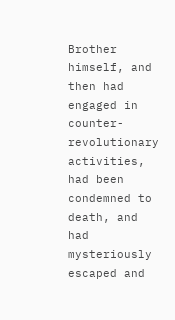Brother himself, and then had engaged in counter-revolutionary activities, had been condemned to death, and had mysteriously escaped and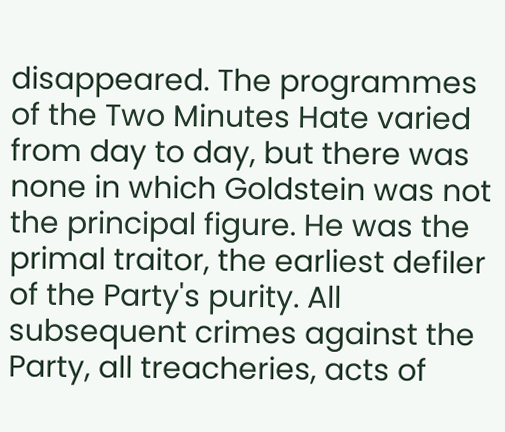disappeared. The programmes of the Two Minutes Hate varied from day to day, but there was none in which Goldstein was not the principal figure. He was the primal traitor, the earliest defiler of the Party's purity. All subsequent crimes against the Party, all treacheries, acts of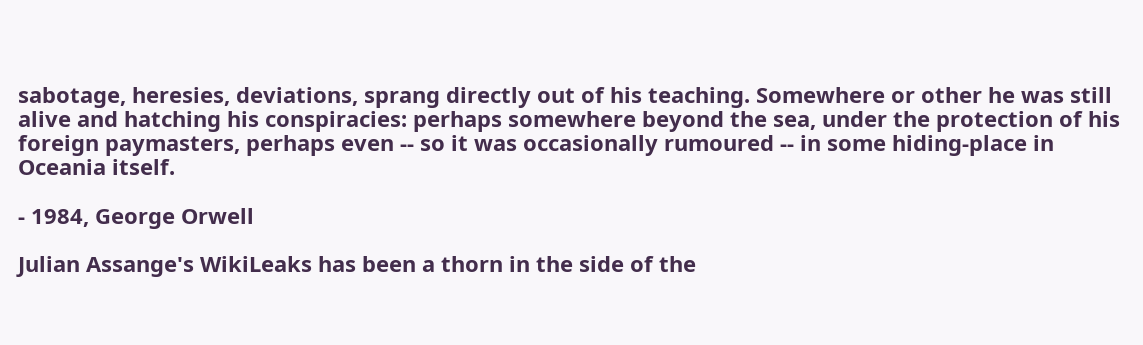sabotage, heresies, deviations, sprang directly out of his teaching. Somewhere or other he was still alive and hatching his conspiracies: perhaps somewhere beyond the sea, under the protection of his foreign paymasters, perhaps even -- so it was occasionally rumoured -- in some hiding-place in Oceania itself.

- 1984, George Orwell

Julian Assange's WikiLeaks has been a thorn in the side of the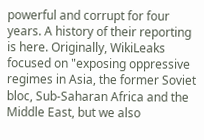powerful and corrupt for four years. A history of their reporting is here. Originally, WikiLeaks focused on "exposing oppressive regimes in Asia, the former Soviet bloc, Sub-Saharan Africa and the Middle East, but we also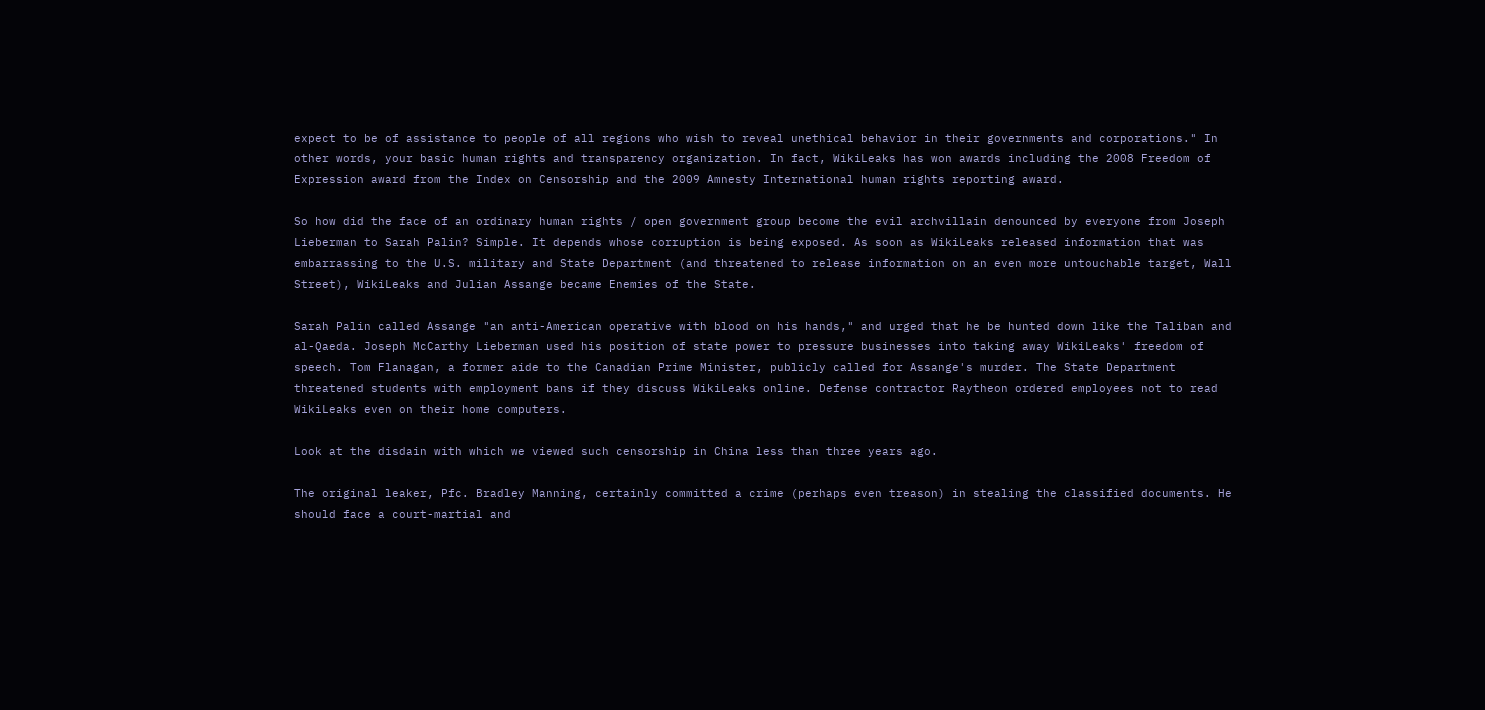expect to be of assistance to people of all regions who wish to reveal unethical behavior in their governments and corporations." In other words, your basic human rights and transparency organization. In fact, WikiLeaks has won awards including the 2008 Freedom of Expression award from the Index on Censorship and the 2009 Amnesty International human rights reporting award.

So how did the face of an ordinary human rights / open government group become the evil archvillain denounced by everyone from Joseph Lieberman to Sarah Palin? Simple. It depends whose corruption is being exposed. As soon as WikiLeaks released information that was embarrassing to the U.S. military and State Department (and threatened to release information on an even more untouchable target, Wall Street), WikiLeaks and Julian Assange became Enemies of the State.

Sarah Palin called Assange "an anti-American operative with blood on his hands," and urged that he be hunted down like the Taliban and al-Qaeda. Joseph McCarthy Lieberman used his position of state power to pressure businesses into taking away WikiLeaks' freedom of speech. Tom Flanagan, a former aide to the Canadian Prime Minister, publicly called for Assange's murder. The State Department threatened students with employment bans if they discuss WikiLeaks online. Defense contractor Raytheon ordered employees not to read WikiLeaks even on their home computers.

Look at the disdain with which we viewed such censorship in China less than three years ago.

The original leaker, Pfc. Bradley Manning, certainly committed a crime (perhaps even treason) in stealing the classified documents. He should face a court-martial and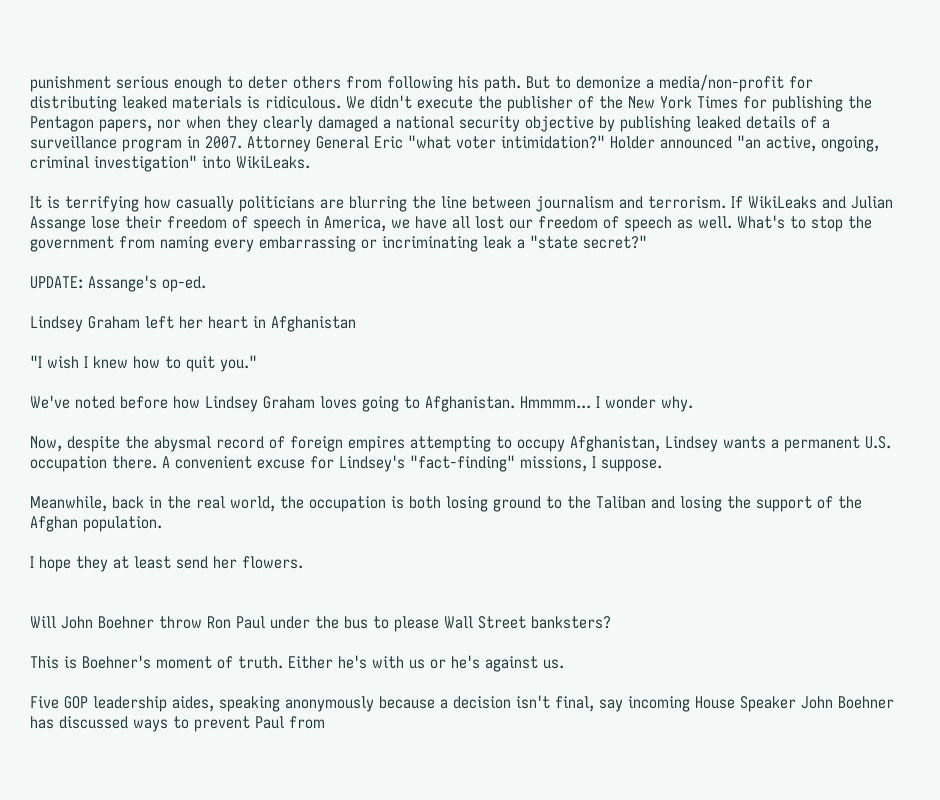punishment serious enough to deter others from following his path. But to demonize a media/non-profit for distributing leaked materials is ridiculous. We didn't execute the publisher of the New York Times for publishing the Pentagon papers, nor when they clearly damaged a national security objective by publishing leaked details of a surveillance program in 2007. Attorney General Eric "what voter intimidation?" Holder announced "an active, ongoing, criminal investigation" into WikiLeaks.

It is terrifying how casually politicians are blurring the line between journalism and terrorism. If WikiLeaks and Julian Assange lose their freedom of speech in America, we have all lost our freedom of speech as well. What's to stop the government from naming every embarrassing or incriminating leak a "state secret?"

UPDATE: Assange's op-ed.

Lindsey Graham left her heart in Afghanistan

"I wish I knew how to quit you."

We've noted before how Lindsey Graham loves going to Afghanistan. Hmmmm... I wonder why.

Now, despite the abysmal record of foreign empires attempting to occupy Afghanistan, Lindsey wants a permanent U.S. occupation there. A convenient excuse for Lindsey's "fact-finding" missions, I suppose.

Meanwhile, back in the real world, the occupation is both losing ground to the Taliban and losing the support of the Afghan population.

I hope they at least send her flowers.


Will John Boehner throw Ron Paul under the bus to please Wall Street banksters?

This is Boehner's moment of truth. Either he's with us or he's against us.

Five GOP leadership aides, speaking anonymously because a decision isn't final, say incoming House Speaker John Boehner has discussed ways to prevent Paul from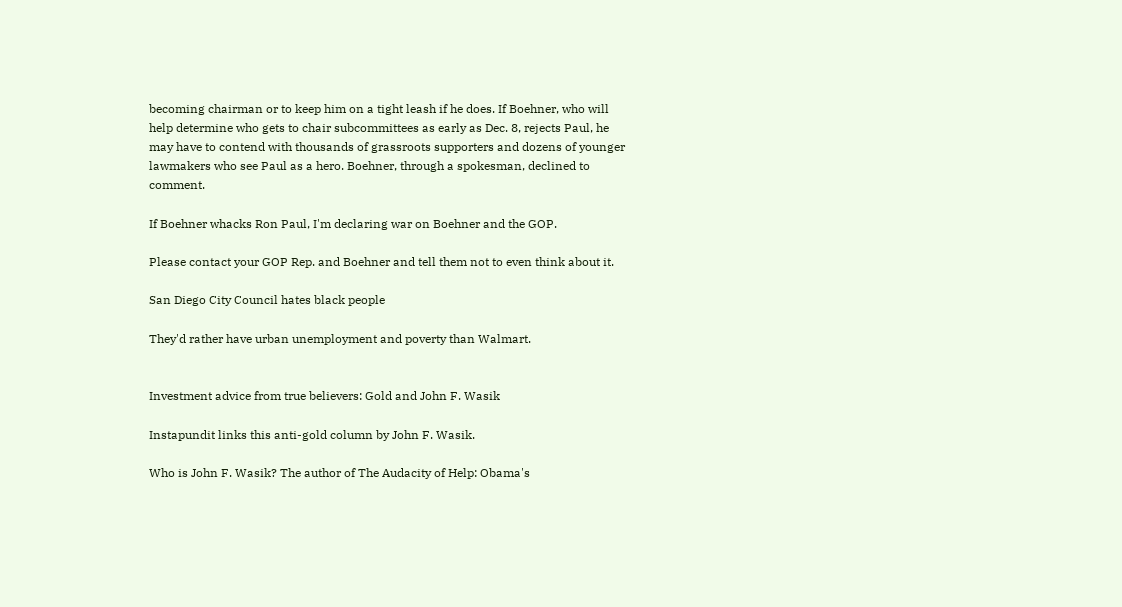becoming chairman or to keep him on a tight leash if he does. If Boehner, who will help determine who gets to chair subcommittees as early as Dec. 8, rejects Paul, he may have to contend with thousands of grassroots supporters and dozens of younger lawmakers who see Paul as a hero. Boehner, through a spokesman, declined to comment.

If Boehner whacks Ron Paul, I'm declaring war on Boehner and the GOP.

Please contact your GOP Rep. and Boehner and tell them not to even think about it.

San Diego City Council hates black people

They'd rather have urban unemployment and poverty than Walmart.


Investment advice from true believers: Gold and John F. Wasik

Instapundit links this anti-gold column by John F. Wasik.

Who is John F. Wasik? The author of The Audacity of Help: Obama's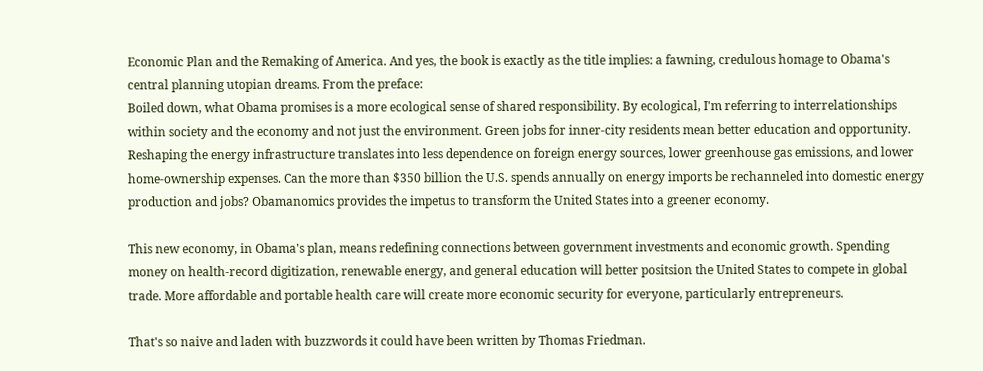Economic Plan and the Remaking of America. And yes, the book is exactly as the title implies: a fawning, credulous homage to Obama's central planning utopian dreams. From the preface:
Boiled down, what Obama promises is a more ecological sense of shared responsibility. By ecological, I'm referring to interrelationships within society and the economy and not just the environment. Green jobs for inner-city residents mean better education and opportunity. Reshaping the energy infrastructure translates into less dependence on foreign energy sources, lower greenhouse gas emissions, and lower home-ownership expenses. Can the more than $350 billion the U.S. spends annually on energy imports be rechanneled into domestic energy production and jobs? Obamanomics provides the impetus to transform the United States into a greener economy.

This new economy, in Obama's plan, means redefining connections between government investments and economic growth. Spending money on health-record digitization, renewable energy, and general education will better positsion the United States to compete in global trade. More affordable and portable health care will create more economic security for everyone, particularly entrepreneurs.

That's so naive and laden with buzzwords it could have been written by Thomas Friedman.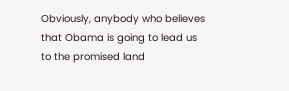Obviously, anybody who believes that Obama is going to lead us to the promised land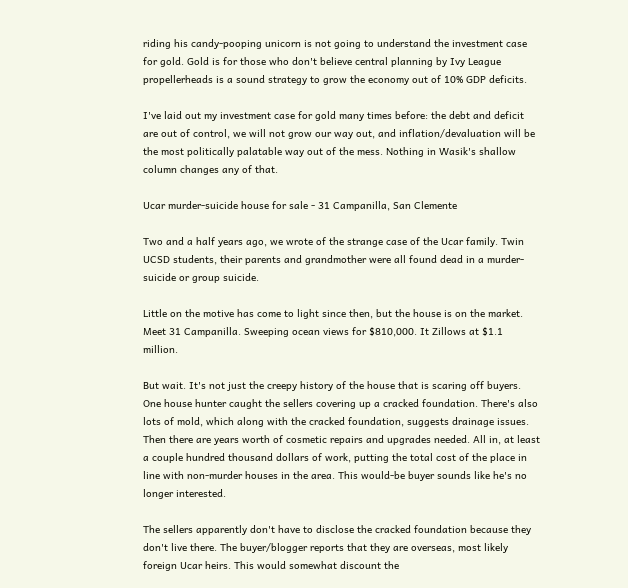riding his candy-pooping unicorn is not going to understand the investment case for gold. Gold is for those who don't believe central planning by Ivy League propellerheads is a sound strategy to grow the economy out of 10% GDP deficits.

I've laid out my investment case for gold many times before: the debt and deficit are out of control, we will not grow our way out, and inflation/devaluation will be the most politically palatable way out of the mess. Nothing in Wasik's shallow column changes any of that.

Ucar murder-suicide house for sale - 31 Campanilla, San Clemente

Two and a half years ago, we wrote of the strange case of the Ucar family. Twin UCSD students, their parents and grandmother were all found dead in a murder-suicide or group suicide.

Little on the motive has come to light since then, but the house is on the market. Meet 31 Campanilla. Sweeping ocean views for $810,000. It Zillows at $1.1 million.

But wait. It's not just the creepy history of the house that is scaring off buyers. One house hunter caught the sellers covering up a cracked foundation. There's also lots of mold, which along with the cracked foundation, suggests drainage issues. Then there are years worth of cosmetic repairs and upgrades needed. All in, at least a couple hundred thousand dollars of work, putting the total cost of the place in line with non-murder houses in the area. This would-be buyer sounds like he's no longer interested.

The sellers apparently don't have to disclose the cracked foundation because they don't live there. The buyer/blogger reports that they are overseas, most likely foreign Ucar heirs. This would somewhat discount the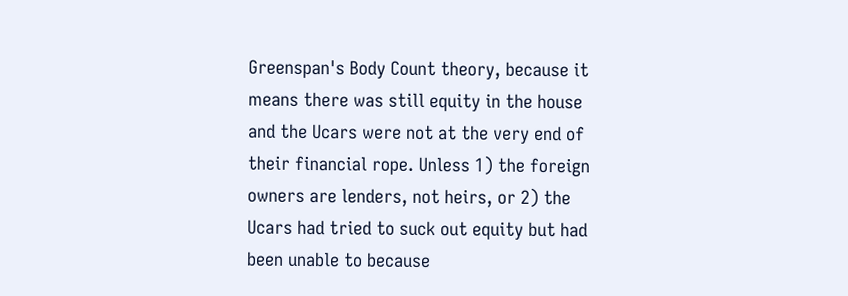Greenspan's Body Count theory, because it means there was still equity in the house and the Ucars were not at the very end of their financial rope. Unless 1) the foreign owners are lenders, not heirs, or 2) the Ucars had tried to suck out equity but had been unable to because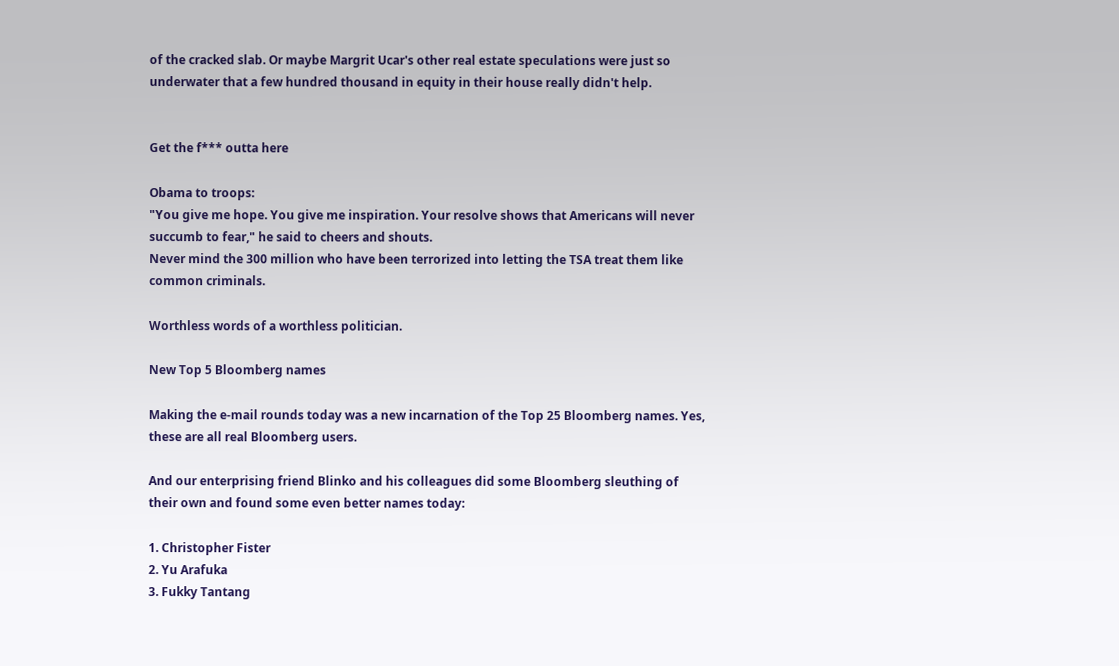of the cracked slab. Or maybe Margrit Ucar's other real estate speculations were just so underwater that a few hundred thousand in equity in their house really didn't help.


Get the f*** outta here

Obama to troops:
"You give me hope. You give me inspiration. Your resolve shows that Americans will never succumb to fear," he said to cheers and shouts.
Never mind the 300 million who have been terrorized into letting the TSA treat them like common criminals.

Worthless words of a worthless politician.

New Top 5 Bloomberg names

Making the e-mail rounds today was a new incarnation of the Top 25 Bloomberg names. Yes, these are all real Bloomberg users.

And our enterprising friend Blinko and his colleagues did some Bloomberg sleuthing of their own and found some even better names today:

1. Christopher Fister
2. Yu Arafuka
3. Fukky Tantang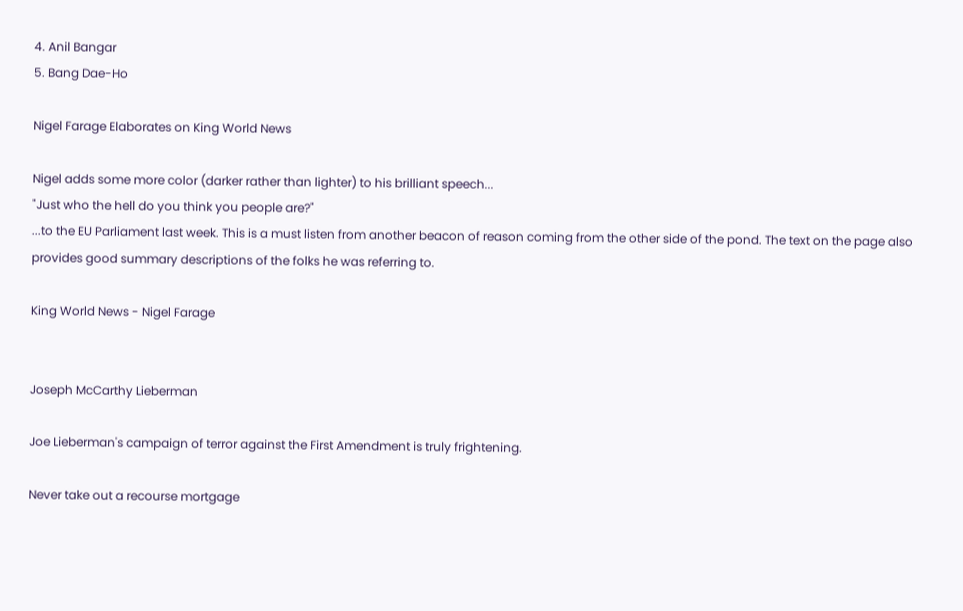4. Anil Bangar
5. Bang Dae-Ho

Nigel Farage Elaborates on King World News

Nigel adds some more color (darker rather than lighter) to his brilliant speech...
"Just who the hell do you think you people are?"
...to the EU Parliament last week. This is a must listen from another beacon of reason coming from the other side of the pond. The text on the page also provides good summary descriptions of the folks he was referring to.

King World News - Nigel Farage


Joseph McCarthy Lieberman

Joe Lieberman's campaign of terror against the First Amendment is truly frightening.

Never take out a recourse mortgage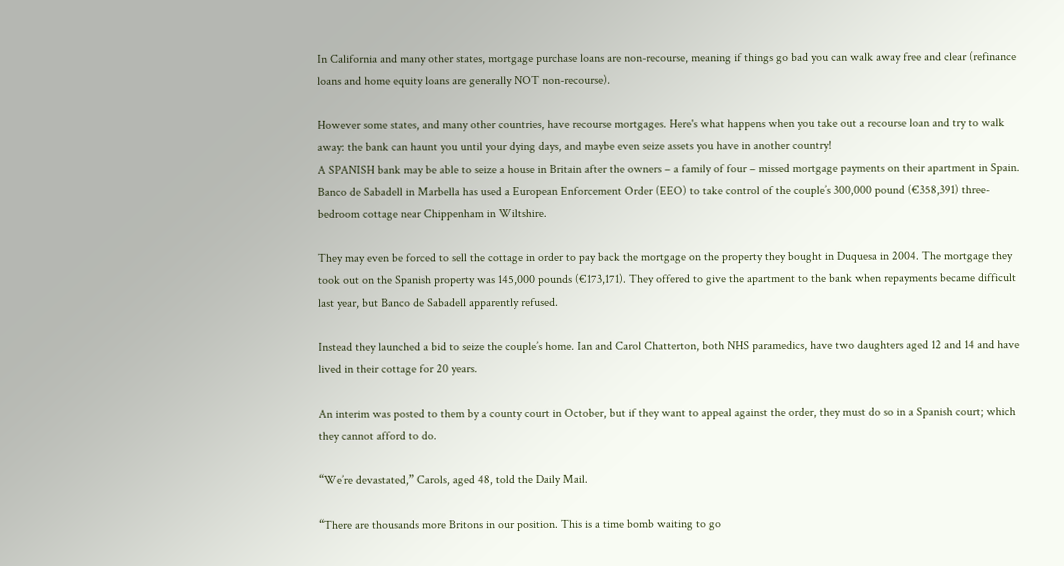In California and many other states, mortgage purchase loans are non-recourse, meaning if things go bad you can walk away free and clear (refinance loans and home equity loans are generally NOT non-recourse).

However some states, and many other countries, have recourse mortgages. Here's what happens when you take out a recourse loan and try to walk away: the bank can haunt you until your dying days, and maybe even seize assets you have in another country!
A SPANISH bank may be able to seize a house in Britain after the owners – a family of four – missed mortgage payments on their apartment in Spain. Banco de Sabadell in Marbella has used a European Enforcement Order (EEO) to take control of the couple’s 300,000 pound (€358,391) three-bedroom cottage near Chippenham in Wiltshire.

They may even be forced to sell the cottage in order to pay back the mortgage on the property they bought in Duquesa in 2004. The mortgage they took out on the Spanish property was 145,000 pounds (€173,171). They offered to give the apartment to the bank when repayments became difficult last year, but Banco de Sabadell apparently refused.

Instead they launched a bid to seize the couple’s home. Ian and Carol Chatterton, both NHS paramedics, have two daughters aged 12 and 14 and have lived in their cottage for 20 years.

An interim was posted to them by a county court in October, but if they want to appeal against the order, they must do so in a Spanish court; which they cannot afford to do.

“We’re devastated,” Carols, aged 48, told the Daily Mail.

“There are thousands more Britons in our position. This is a time bomb waiting to go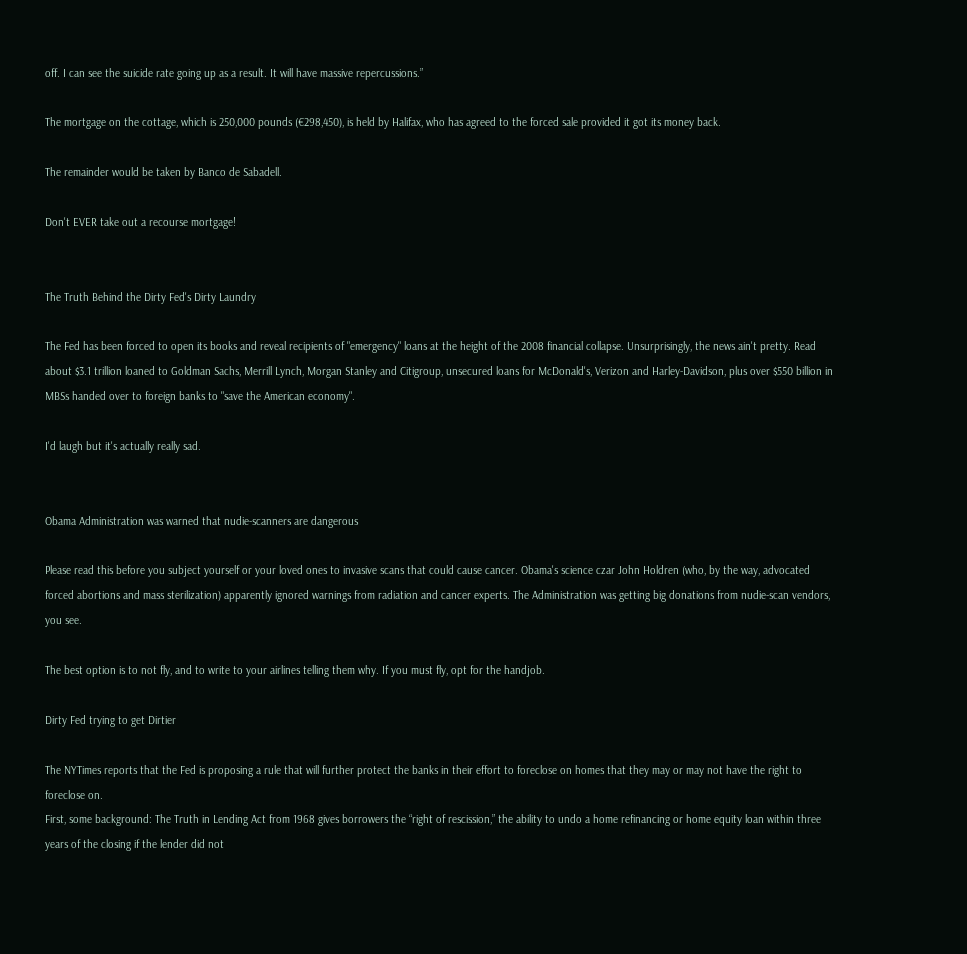off. I can see the suicide rate going up as a result. It will have massive repercussions.”

The mortgage on the cottage, which is 250,000 pounds (€298,450), is held by Halifax, who has agreed to the forced sale provided it got its money back.

The remainder would be taken by Banco de Sabadell.

Don't EVER take out a recourse mortgage!


The Truth Behind the Dirty Fed's Dirty Laundry

The Fed has been forced to open its books and reveal recipients of "emergency" loans at the height of the 2008 financial collapse. Unsurprisingly, the news ain't pretty. Read about $3.1 trillion loaned to Goldman Sachs, Merrill Lynch, Morgan Stanley and Citigroup, unsecured loans for McDonald's, Verizon and Harley-Davidson, plus over $550 billion in MBSs handed over to foreign banks to "save the American economy".

I'd laugh but it's actually really sad.


Obama Administration was warned that nudie-scanners are dangerous

Please read this before you subject yourself or your loved ones to invasive scans that could cause cancer. Obama's science czar John Holdren (who, by the way, advocated forced abortions and mass sterilization) apparently ignored warnings from radiation and cancer experts. The Administration was getting big donations from nudie-scan vendors, you see.

The best option is to not fly, and to write to your airlines telling them why. If you must fly, opt for the handjob.

Dirty Fed trying to get Dirtier

The NYTimes reports that the Fed is proposing a rule that will further protect the banks in their effort to foreclose on homes that they may or may not have the right to foreclose on.
First, some background: The Truth in Lending Act from 1968 gives borrowers the “right of rescission,” the ability to undo a home refinancing or home equity loan within three years of the closing if the lender did not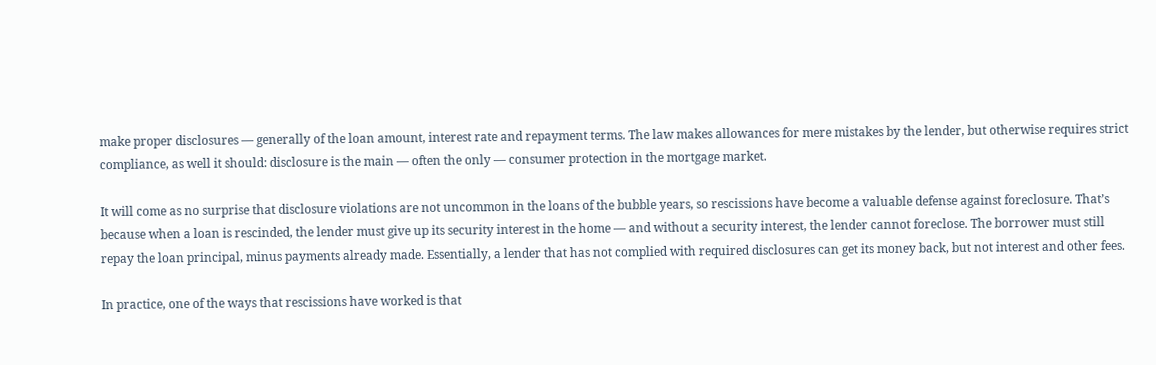make proper disclosures — generally of the loan amount, interest rate and repayment terms. The law makes allowances for mere mistakes by the lender, but otherwise requires strict compliance, as well it should: disclosure is the main — often the only — consumer protection in the mortgage market.

It will come as no surprise that disclosure violations are not uncommon in the loans of the bubble years, so rescissions have become a valuable defense against foreclosure. That’s because when a loan is rescinded, the lender must give up its security interest in the home — and without a security interest, the lender cannot foreclose. The borrower must still repay the loan principal, minus payments already made. Essentially, a lender that has not complied with required disclosures can get its money back, but not interest and other fees.

In practice, one of the ways that rescissions have worked is that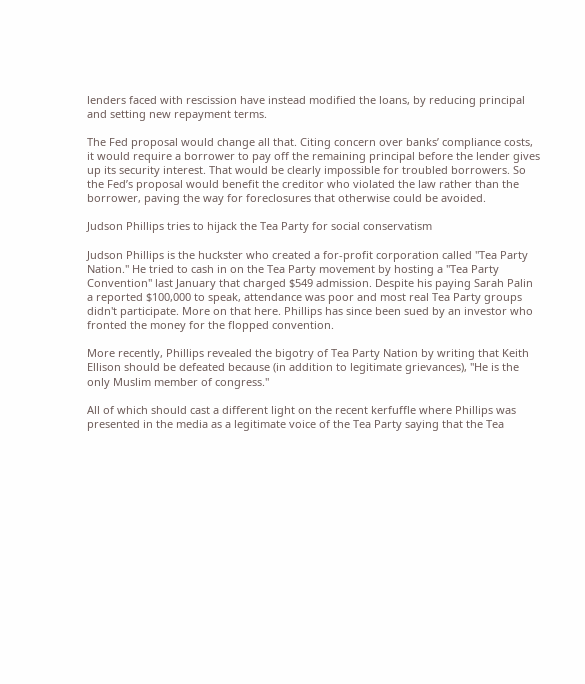lenders faced with rescission have instead modified the loans, by reducing principal and setting new repayment terms.

The Fed proposal would change all that. Citing concern over banks’ compliance costs, it would require a borrower to pay off the remaining principal before the lender gives up its security interest. That would be clearly impossible for troubled borrowers. So the Fed’s proposal would benefit the creditor who violated the law rather than the borrower, paving the way for foreclosures that otherwise could be avoided.

Judson Phillips tries to hijack the Tea Party for social conservatism

Judson Phillips is the huckster who created a for-profit corporation called "Tea Party Nation." He tried to cash in on the Tea Party movement by hosting a "Tea Party Convention" last January that charged $549 admission. Despite his paying Sarah Palin a reported $100,000 to speak, attendance was poor and most real Tea Party groups didn't participate. More on that here. Phillips has since been sued by an investor who fronted the money for the flopped convention.

More recently, Phillips revealed the bigotry of Tea Party Nation by writing that Keith Ellison should be defeated because (in addition to legitimate grievances), "He is the only Muslim member of congress."

All of which should cast a different light on the recent kerfuffle where Phillips was presented in the media as a legitimate voice of the Tea Party saying that the Tea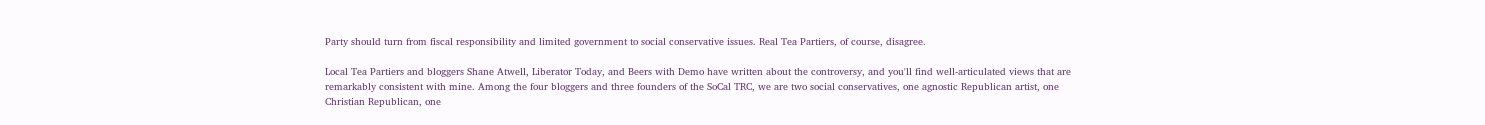Party should turn from fiscal responsibility and limited government to social conservative issues. Real Tea Partiers, of course, disagree.

Local Tea Partiers and bloggers Shane Atwell, Liberator Today, and Beers with Demo have written about the controversy, and you'll find well-articulated views that are remarkably consistent with mine. Among the four bloggers and three founders of the SoCal TRC, we are two social conservatives, one agnostic Republican artist, one Christian Republican, one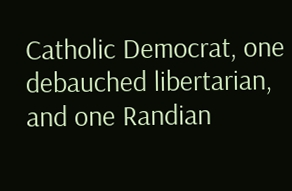Catholic Democrat, one debauched libertarian, and one Randian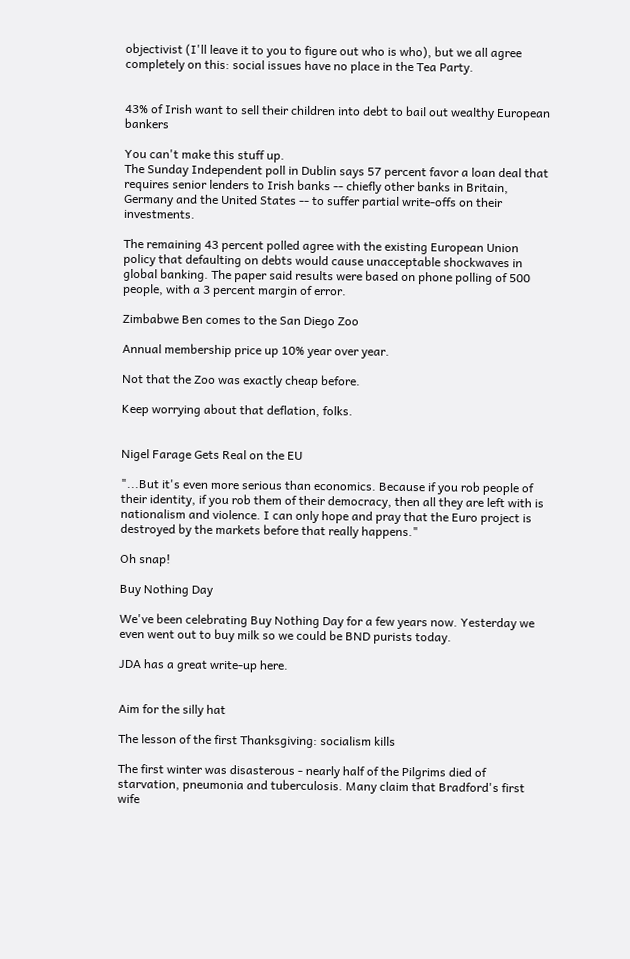objectivist (I'll leave it to you to figure out who is who), but we all agree completely on this: social issues have no place in the Tea Party.


43% of Irish want to sell their children into debt to bail out wealthy European bankers

You can't make this stuff up.
The Sunday Independent poll in Dublin says 57 percent favor a loan deal that requires senior lenders to Irish banks -- chiefly other banks in Britain, Germany and the United States -- to suffer partial write-offs on their investments.

The remaining 43 percent polled agree with the existing European Union policy that defaulting on debts would cause unacceptable shockwaves in global banking. The paper said results were based on phone polling of 500 people, with a 3 percent margin of error.

Zimbabwe Ben comes to the San Diego Zoo

Annual membership price up 10% year over year.

Not that the Zoo was exactly cheap before.

Keep worrying about that deflation, folks.


Nigel Farage Gets Real on the EU

"...But it's even more serious than economics. Because if you rob people of their identity, if you rob them of their democracy, then all they are left with is nationalism and violence. I can only hope and pray that the Euro project is destroyed by the markets before that really happens."

Oh snap!

Buy Nothing Day

We've been celebrating Buy Nothing Day for a few years now. Yesterday we even went out to buy milk so we could be BND purists today.

JDA has a great write-up here.


Aim for the silly hat

The lesson of the first Thanksgiving: socialism kills

The first winter was disasterous - nearly half of the Pilgrims died of starvation, pneumonia and tuberculosis. Many claim that Bradford's first wife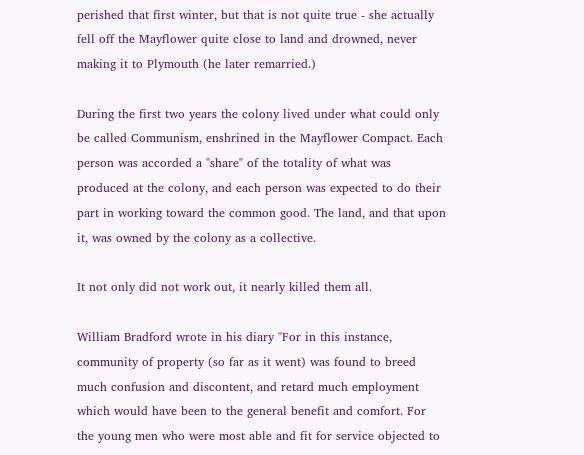perished that first winter, but that is not quite true - she actually fell off the Mayflower quite close to land and drowned, never making it to Plymouth (he later remarried.)

During the first two years the colony lived under what could only be called Communism, enshrined in the Mayflower Compact. Each person was accorded a "share" of the totality of what was produced at the colony, and each person was expected to do their part in working toward the common good. The land, and that upon it, was owned by the colony as a collective.

It not only did not work out, it nearly killed them all.

William Bradford wrote in his diary "For in this instance, community of property (so far as it went) was found to breed much confusion and discontent, and retard much employment which would have been to the general benefit and comfort. For the young men who were most able and fit for service objected to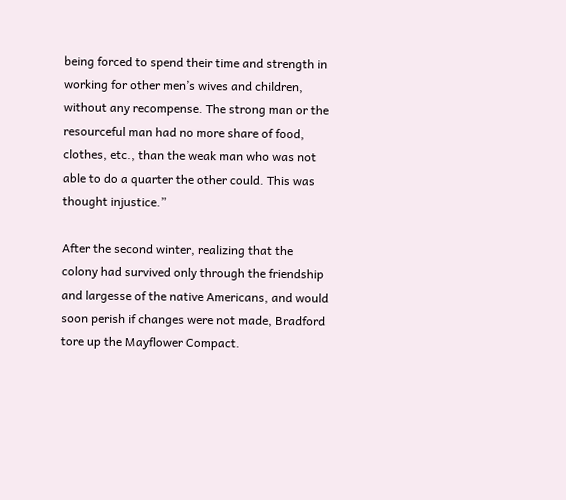being forced to spend their time and strength in working for other men’s wives and children, without any recompense. The strong man or the resourceful man had no more share of food, clothes, etc., than the weak man who was not able to do a quarter the other could. This was thought injustice.”

After the second winter, realizing that the colony had survived only through the friendship and largesse of the native Americans, and would soon perish if changes were not made, Bradford tore up the Mayflower Compact.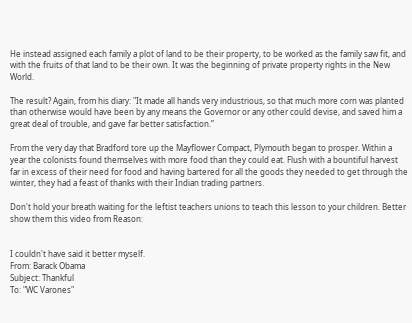He instead assigned each family a plot of land to be their property, to be worked as the family saw fit, and with the fruits of that land to be their own. It was the beginning of private property rights in the New World.

The result? Again, from his diary: "It made all hands very industrious, so that much more corn was planted than otherwise would have been by any means the Governor or any other could devise, and saved him a great deal of trouble, and gave far better satisfaction.”

From the very day that Bradford tore up the Mayflower Compact, Plymouth began to prosper. Within a year the colonists found themselves with more food than they could eat. Flush with a bountiful harvest far in excess of their need for food and having bartered for all the goods they needed to get through the winter, they had a feast of thanks with their Indian trading partners.

Don't hold your breath waiting for the leftist teachers unions to teach this lesson to your children. Better show them this video from Reason:


I couldn't have said it better myself.
From: Barack Obama
Subject: Thankful
To: "WC Varones"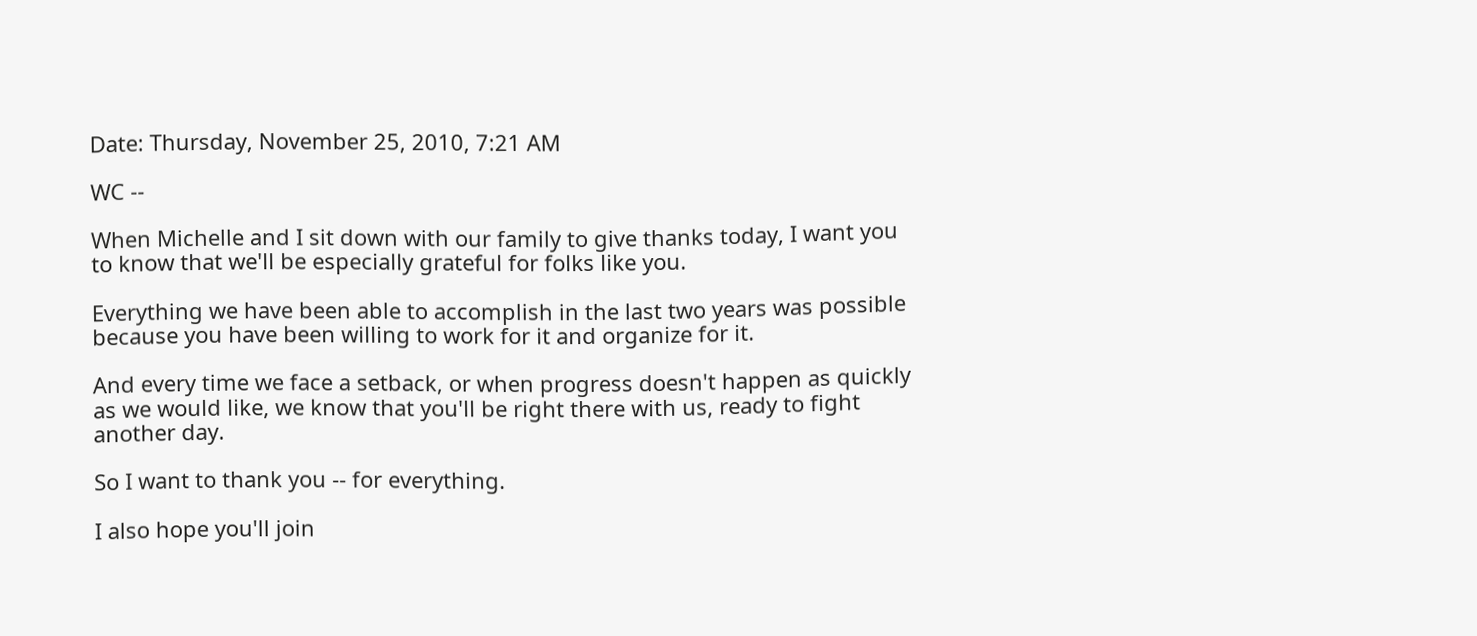Date: Thursday, November 25, 2010, 7:21 AM

WC --

When Michelle and I sit down with our family to give thanks today, I want you to know that we'll be especially grateful for folks like you.

Everything we have been able to accomplish in the last two years was possible because you have been willing to work for it and organize for it.

And every time we face a setback, or when progress doesn't happen as quickly as we would like, we know that you'll be right there with us, ready to fight another day.

So I want to thank you -- for everything.

I also hope you'll join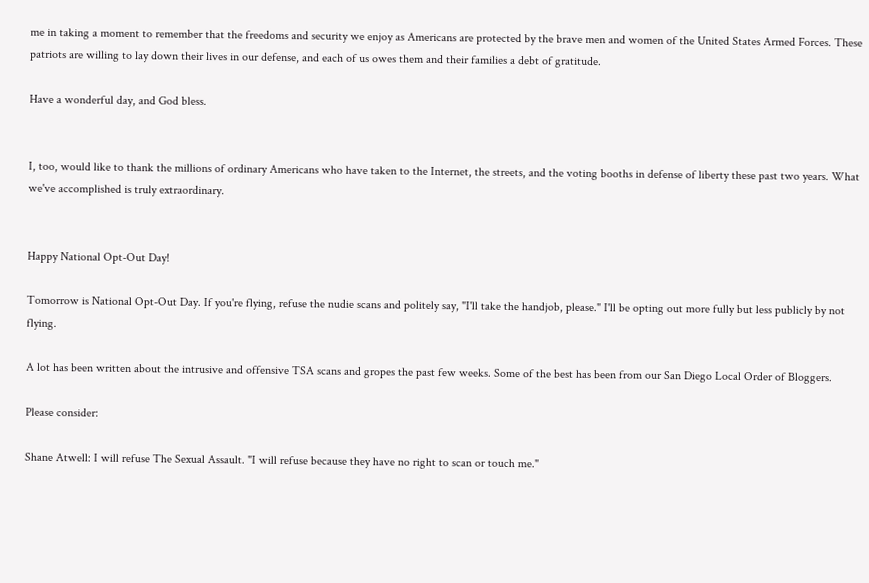me in taking a moment to remember that the freedoms and security we enjoy as Americans are protected by the brave men and women of the United States Armed Forces. These patriots are willing to lay down their lives in our defense, and each of us owes them and their families a debt of gratitude.

Have a wonderful day, and God bless.


I, too, would like to thank the millions of ordinary Americans who have taken to the Internet, the streets, and the voting booths in defense of liberty these past two years. What we've accomplished is truly extraordinary.


Happy National Opt-Out Day!

Tomorrow is National Opt-Out Day. If you're flying, refuse the nudie scans and politely say, "I'll take the handjob, please." I'll be opting out more fully but less publicly by not flying.

A lot has been written about the intrusive and offensive TSA scans and gropes the past few weeks. Some of the best has been from our San Diego Local Order of Bloggers.

Please consider:

Shane Atwell: I will refuse The Sexual Assault. "I will refuse because they have no right to scan or touch me."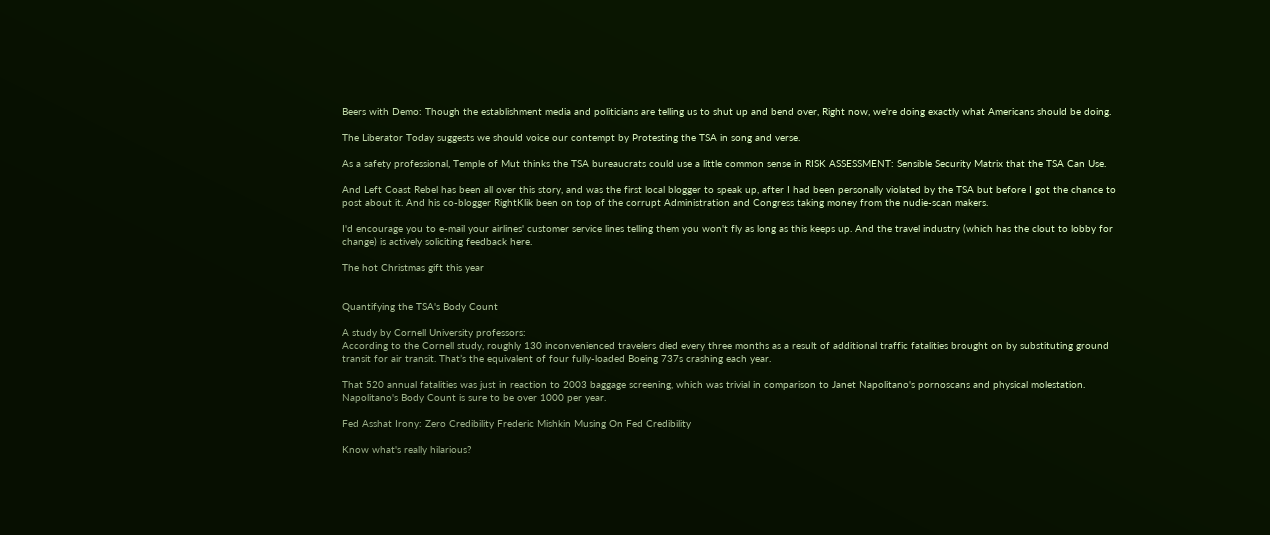Beers with Demo: Though the establishment media and politicians are telling us to shut up and bend over, Right now, we're doing exactly what Americans should be doing.

The Liberator Today suggests we should voice our contempt by Protesting the TSA in song and verse.

As a safety professional, Temple of Mut thinks the TSA bureaucrats could use a little common sense in RISK ASSESSMENT: Sensible Security Matrix that the TSA Can Use.

And Left Coast Rebel has been all over this story, and was the first local blogger to speak up, after I had been personally violated by the TSA but before I got the chance to post about it. And his co-blogger RightKlik been on top of the corrupt Administration and Congress taking money from the nudie-scan makers.

I'd encourage you to e-mail your airlines' customer service lines telling them you won't fly as long as this keeps up. And the travel industry (which has the clout to lobby for change) is actively soliciting feedback here.

The hot Christmas gift this year


Quantifying the TSA's Body Count

A study by Cornell University professors:
According to the Cornell study, roughly 130 inconvenienced travelers died every three months as a result of additional traffic fatalities brought on by substituting ground transit for air transit. That’s the equivalent of four fully-loaded Boeing 737s crashing each year.

That 520 annual fatalities was just in reaction to 2003 baggage screening, which was trivial in comparison to Janet Napolitano's pornoscans and physical molestation. Napolitano's Body Count is sure to be over 1000 per year.

Fed Asshat Irony: Zero Credibility Frederic Mishkin Musing On Fed Credibility

Know what's really hilarious?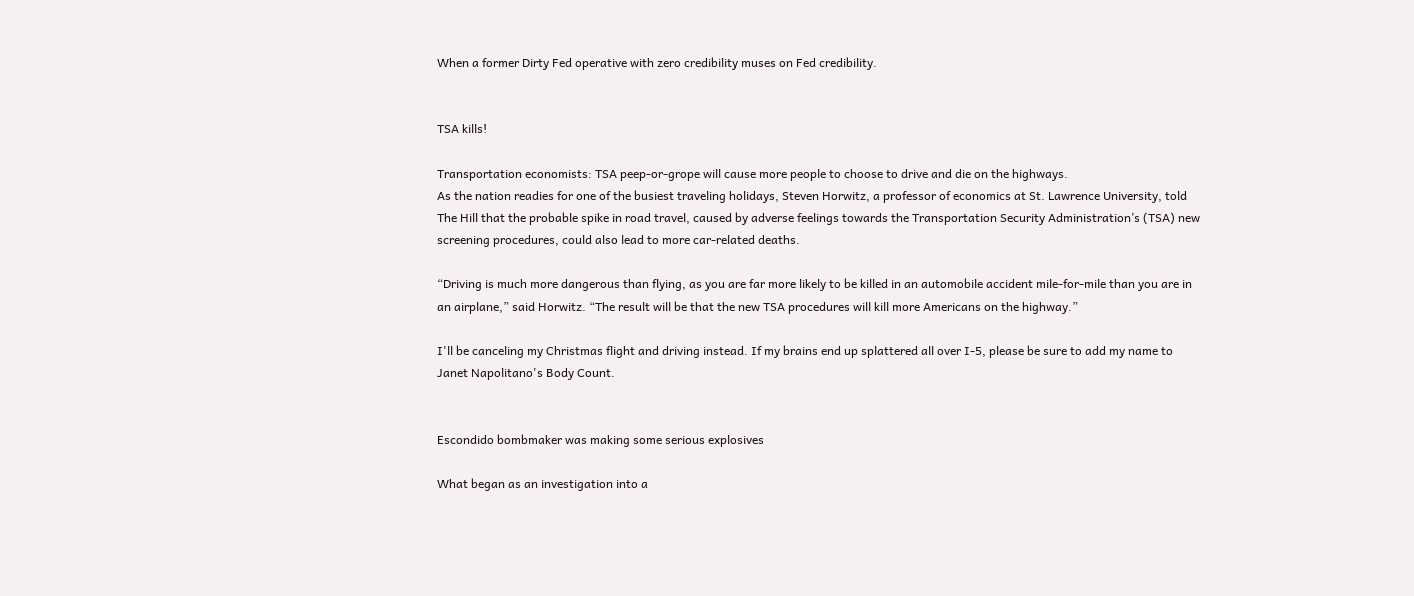When a former Dirty Fed operative with zero credibility muses on Fed credibility.


TSA kills!

Transportation economists: TSA peep-or-grope will cause more people to choose to drive and die on the highways.
As the nation readies for one of the busiest traveling holidays, Steven Horwitz, a professor of economics at St. Lawrence University, told The Hill that the probable spike in road travel, caused by adverse feelings towards the Transportation Security Administration’s (TSA) new screening procedures, could also lead to more car-related deaths.

“Driving is much more dangerous than flying, as you are far more likely to be killed in an automobile accident mile-for-mile than you are in an airplane,” said Horwitz. “The result will be that the new TSA procedures will kill more Americans on the highway.”

I'll be canceling my Christmas flight and driving instead. If my brains end up splattered all over I-5, please be sure to add my name to Janet Napolitano's Body Count.


Escondido bombmaker was making some serious explosives

What began as an investigation into a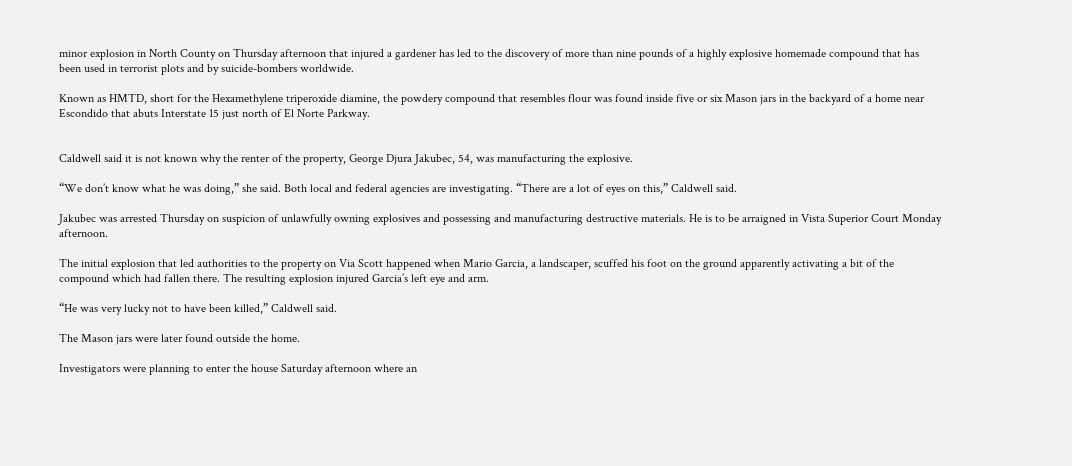minor explosion in North County on Thursday afternoon that injured a gardener has led to the discovery of more than nine pounds of a highly explosive homemade compound that has been used in terrorist plots and by suicide-bombers worldwide.

Known as HMTD, short for the Hexamethylene triperoxide diamine, the powdery compound that resembles flour was found inside five or six Mason jars in the backyard of a home near Escondido that abuts Interstate 15 just north of El Norte Parkway.


Caldwell said it is not known why the renter of the property, George Djura Jakubec, 54, was manufacturing the explosive.

“We don’t know what he was doing,” she said. Both local and federal agencies are investigating. “There are a lot of eyes on this,” Caldwell said.

Jakubec was arrested Thursday on suspicion of unlawfully owning explosives and possessing and manufacturing destructive materials. He is to be arraigned in Vista Superior Court Monday afternoon.

The initial explosion that led authorities to the property on Via Scott happened when Mario Garcia, a landscaper, scuffed his foot on the ground apparently activating a bit of the compound which had fallen there. The resulting explosion injured Garcia’s left eye and arm.

“He was very lucky not to have been killed,” Caldwell said.

The Mason jars were later found outside the home.

Investigators were planning to enter the house Saturday afternoon where an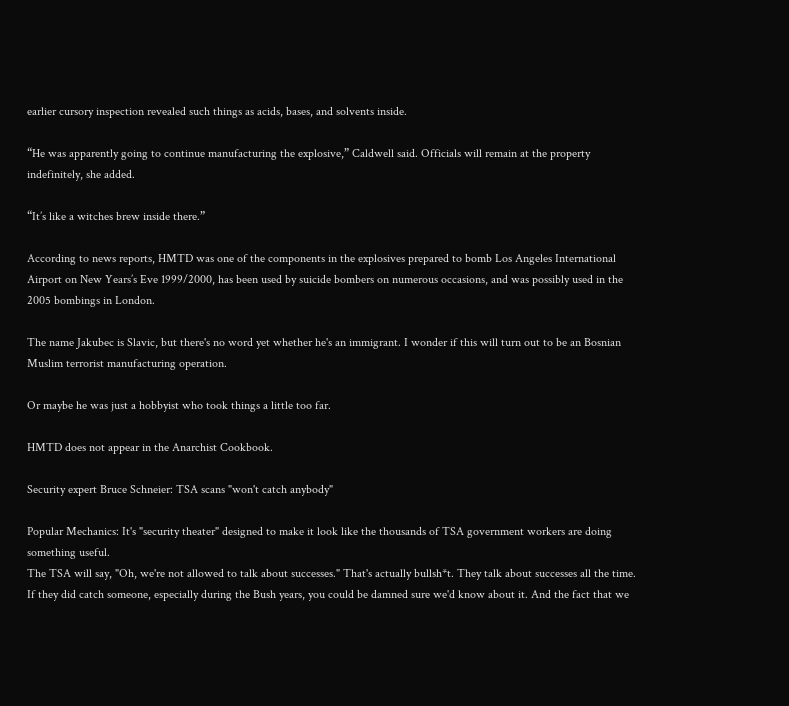earlier cursory inspection revealed such things as acids, bases, and solvents inside.

“He was apparently going to continue manufacturing the explosive,” Caldwell said. Officials will remain at the property indefinitely, she added.

“It’s like a witches brew inside there.”

According to news reports, HMTD was one of the components in the explosives prepared to bomb Los Angeles International Airport on New Years’s Eve 1999/2000, has been used by suicide bombers on numerous occasions, and was possibly used in the 2005 bombings in London.

The name Jakubec is Slavic, but there's no word yet whether he's an immigrant. I wonder if this will turn out to be an Bosnian Muslim terrorist manufacturing operation.

Or maybe he was just a hobbyist who took things a little too far.

HMTD does not appear in the Anarchist Cookbook.

Security expert Bruce Schneier: TSA scans "won't catch anybody"

Popular Mechanics: It's "security theater" designed to make it look like the thousands of TSA government workers are doing something useful.
The TSA will say, "Oh, we're not allowed to talk about successes." That's actually bullsh*t. They talk about successes all the time. If they did catch someone, especially during the Bush years, you could be damned sure we'd know about it. And the fact that we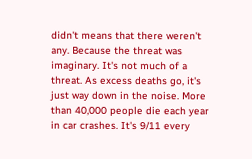didn't means that there weren't any. Because the threat was imaginary. It's not much of a threat. As excess deaths go, it's just way down in the noise. More than 40,000 people die each year in car crashes. It's 9/11 every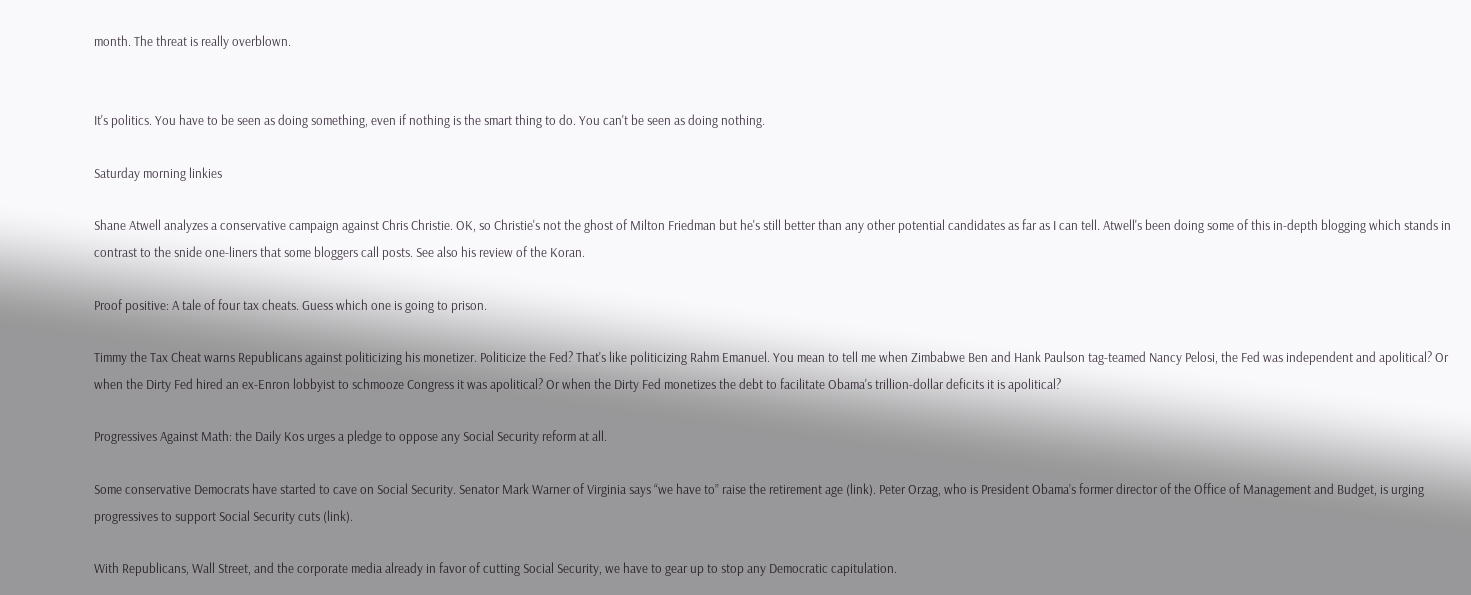month. The threat is really overblown.


It's politics. You have to be seen as doing something, even if nothing is the smart thing to do. You can't be seen as doing nothing.

Saturday morning linkies

Shane Atwell analyzes a conservative campaign against Chris Christie. OK, so Christie's not the ghost of Milton Friedman but he's still better than any other potential candidates as far as I can tell. Atwell's been doing some of this in-depth blogging which stands in contrast to the snide one-liners that some bloggers call posts. See also his review of the Koran.

Proof positive: A tale of four tax cheats. Guess which one is going to prison.

Timmy the Tax Cheat warns Republicans against politicizing his monetizer. Politicize the Fed? That's like politicizing Rahm Emanuel. You mean to tell me when Zimbabwe Ben and Hank Paulson tag-teamed Nancy Pelosi, the Fed was independent and apolitical? Or when the Dirty Fed hired an ex-Enron lobbyist to schmooze Congress it was apolitical? Or when the Dirty Fed monetizes the debt to facilitate Obama's trillion-dollar deficits it is apolitical?

Progressives Against Math: the Daily Kos urges a pledge to oppose any Social Security reform at all.

Some conservative Democrats have started to cave on Social Security. Senator Mark Warner of Virginia says “we have to” raise the retirement age (link). Peter Orzag, who is President Obama’s former director of the Office of Management and Budget, is urging progressives to support Social Security cuts (link).

With Republicans, Wall Street, and the corporate media already in favor of cutting Social Security, we have to gear up to stop any Democratic capitulation.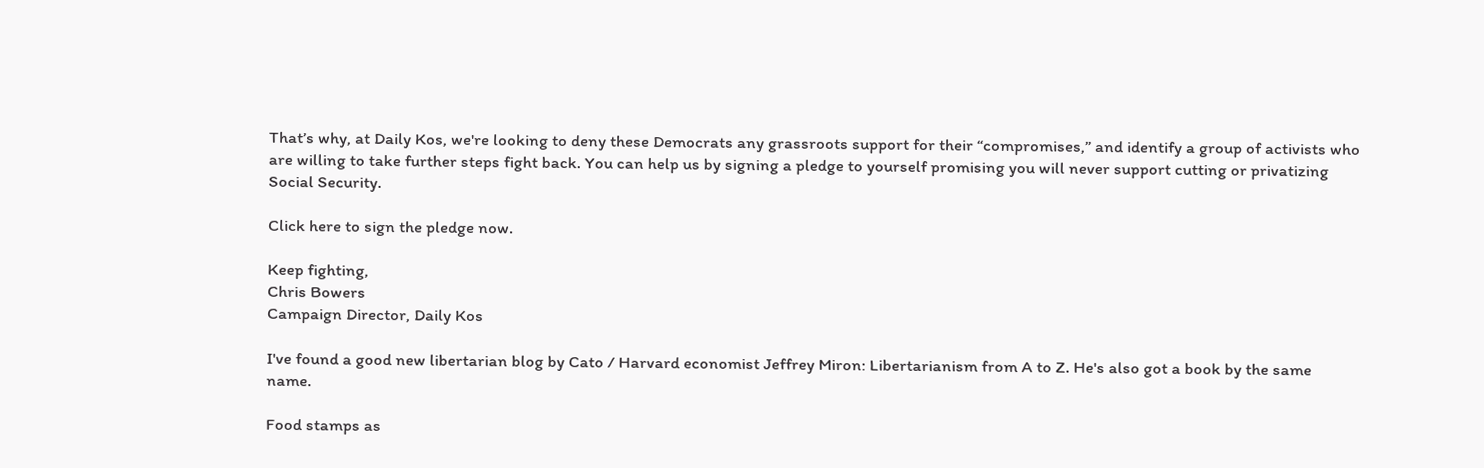That’s why, at Daily Kos, we're looking to deny these Democrats any grassroots support for their “compromises,” and identify a group of activists who are willing to take further steps fight back. You can help us by signing a pledge to yourself promising you will never support cutting or privatizing Social Security.

Click here to sign the pledge now.

Keep fighting,
Chris Bowers
Campaign Director, Daily Kos

I've found a good new libertarian blog by Cato / Harvard economist Jeffrey Miron: Libertarianism from A to Z. He's also got a book by the same name.

Food stamps as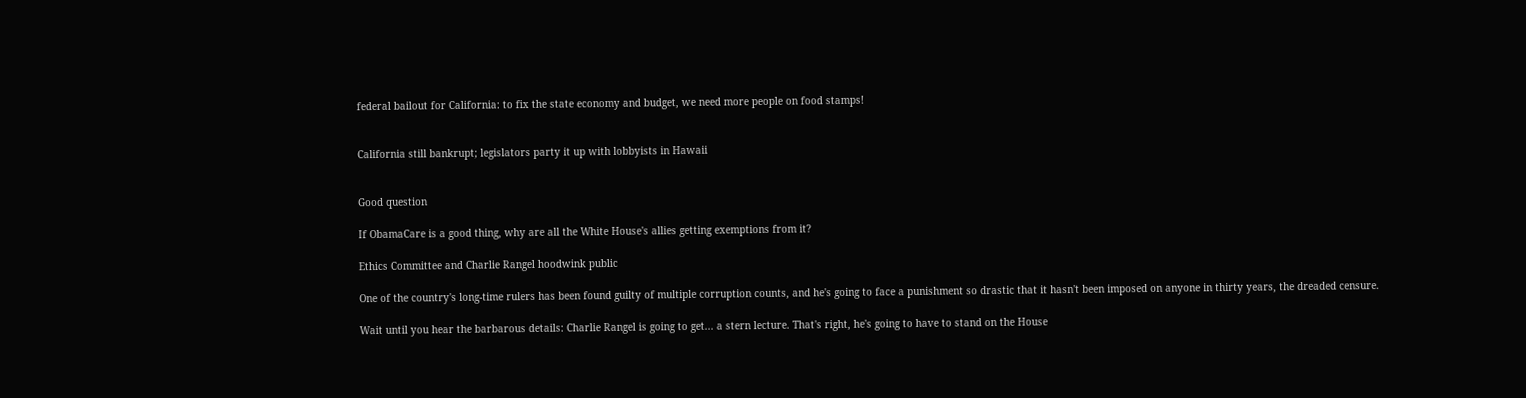federal bailout for California: to fix the state economy and budget, we need more people on food stamps!


California still bankrupt; legislators party it up with lobbyists in Hawaii


Good question

If ObamaCare is a good thing, why are all the White House's allies getting exemptions from it?

Ethics Committee and Charlie Rangel hoodwink public

One of the country's long-time rulers has been found guilty of multiple corruption counts, and he's going to face a punishment so drastic that it hasn't been imposed on anyone in thirty years, the dreaded censure.

Wait until you hear the barbarous details: Charlie Rangel is going to get... a stern lecture. That's right, he's going to have to stand on the House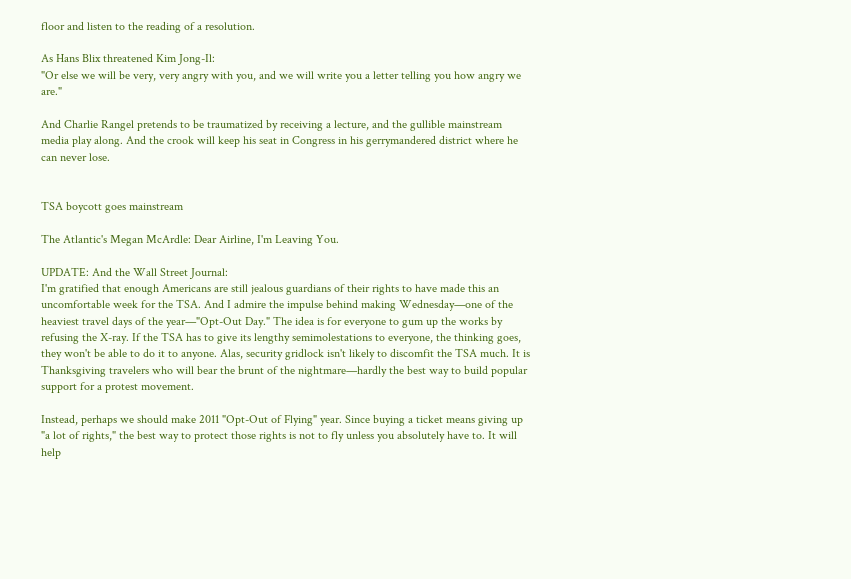floor and listen to the reading of a resolution.

As Hans Blix threatened Kim Jong-Il:
"Or else we will be very, very angry with you, and we will write you a letter telling you how angry we are."

And Charlie Rangel pretends to be traumatized by receiving a lecture, and the gullible mainstream media play along. And the crook will keep his seat in Congress in his gerrymandered district where he can never lose.


TSA boycott goes mainstream

The Atlantic's Megan McArdle: Dear Airline, I'm Leaving You.

UPDATE: And the Wall Street Journal:
I'm gratified that enough Americans are still jealous guardians of their rights to have made this an uncomfortable week for the TSA. And I admire the impulse behind making Wednesday—one of the heaviest travel days of the year—"Opt-Out Day." The idea is for everyone to gum up the works by refusing the X-ray. If the TSA has to give its lengthy semimolestations to everyone, the thinking goes, they won't be able to do it to anyone. Alas, security gridlock isn't likely to discomfit the TSA much. It is Thanksgiving travelers who will bear the brunt of the nightmare—hardly the best way to build popular support for a protest movement.

Instead, perhaps we should make 2011 "Opt-Out of Flying" year. Since buying a ticket means giving up "a lot of rights," the best way to protect those rights is not to fly unless you absolutely have to. It will help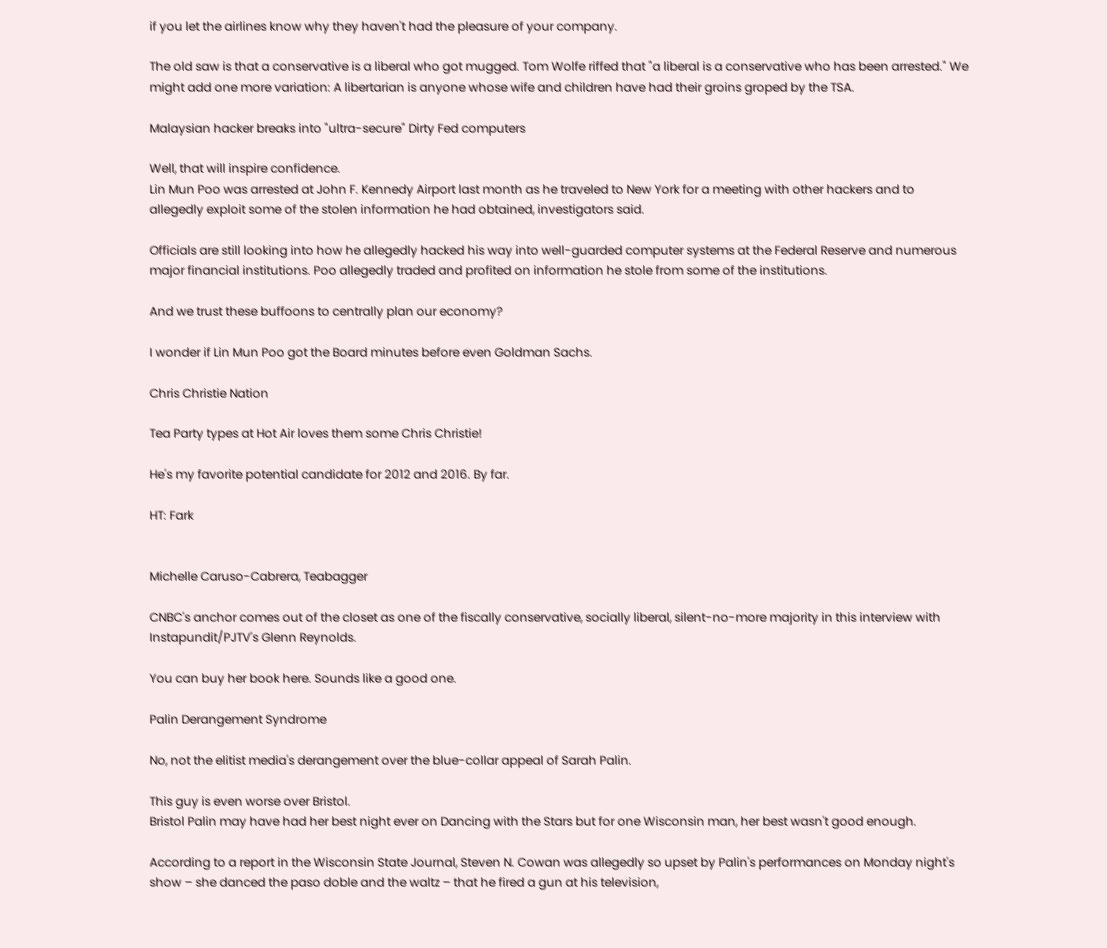if you let the airlines know why they haven't had the pleasure of your company.

The old saw is that a conservative is a liberal who got mugged. Tom Wolfe riffed that "a liberal is a conservative who has been arrested." We might add one more variation: A libertarian is anyone whose wife and children have had their groins groped by the TSA.

Malaysian hacker breaks into "ultra-secure" Dirty Fed computers

Well, that will inspire confidence.
Lin Mun Poo was arrested at John F. Kennedy Airport last month as he traveled to New York for a meeting with other hackers and to allegedly exploit some of the stolen information he had obtained, investigators said.

Officials are still looking into how he allegedly hacked his way into well-guarded computer systems at the Federal Reserve and numerous major financial institutions. Poo allegedly traded and profited on information he stole from some of the institutions.

And we trust these buffoons to centrally plan our economy?

I wonder if Lin Mun Poo got the Board minutes before even Goldman Sachs.

Chris Christie Nation

Tea Party types at Hot Air loves them some Chris Christie!

He's my favorite potential candidate for 2012 and 2016. By far.

HT: Fark


Michelle Caruso-Cabrera, Teabagger

CNBC's anchor comes out of the closet as one of the fiscally conservative, socially liberal, silent-no-more majority in this interview with Instapundit/PJTV's Glenn Reynolds.

You can buy her book here. Sounds like a good one.

Palin Derangement Syndrome

No, not the elitist media's derangement over the blue-collar appeal of Sarah Palin.

This guy is even worse over Bristol.
Bristol Palin may have had her best night ever on Dancing with the Stars but for one Wisconsin man, her best wasn't good enough.

According to a report in the Wisconsin State Journal, Steven N. Cowan was allegedly so upset by Palin's performances on Monday night's show – she danced the paso doble and the waltz – that he fired a gun at his television,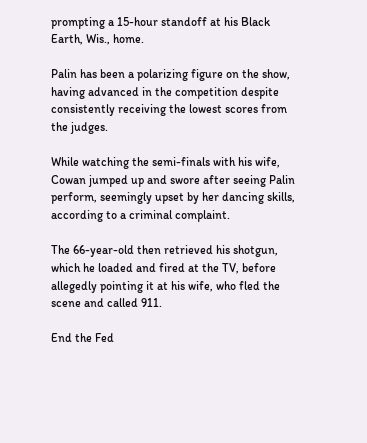prompting a 15-hour standoff at his Black Earth, Wis., home.

Palin has been a polarizing figure on the show, having advanced in the competition despite consistently receiving the lowest scores from the judges.

While watching the semi-finals with his wife, Cowan jumped up and swore after seeing Palin perform, seemingly upset by her dancing skills, according to a criminal complaint.

The 66-year-old then retrieved his shotgun, which he loaded and fired at the TV, before allegedly pointing it at his wife, who fled the scene and called 911.

End the Fed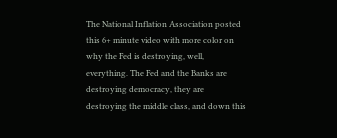The National Inflation Association posted this 6+ minute video with more color on why the Fed is destroying, well, everything. The Fed and the Banks are destroying democracy, they are destroying the middle class, and down this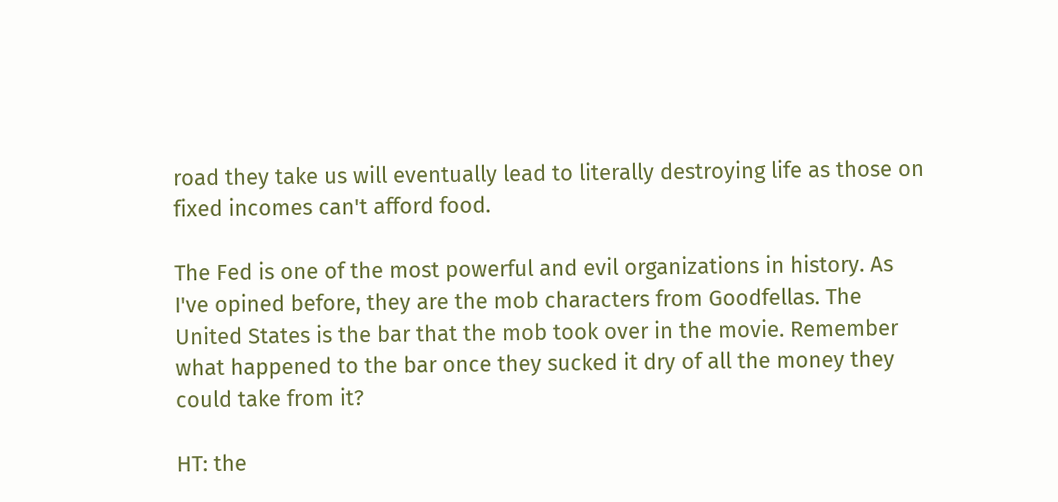road they take us will eventually lead to literally destroying life as those on fixed incomes can't afford food.

The Fed is one of the most powerful and evil organizations in history. As I've opined before, they are the mob characters from Goodfellas. The United States is the bar that the mob took over in the movie. Remember what happened to the bar once they sucked it dry of all the money they could take from it?

HT: the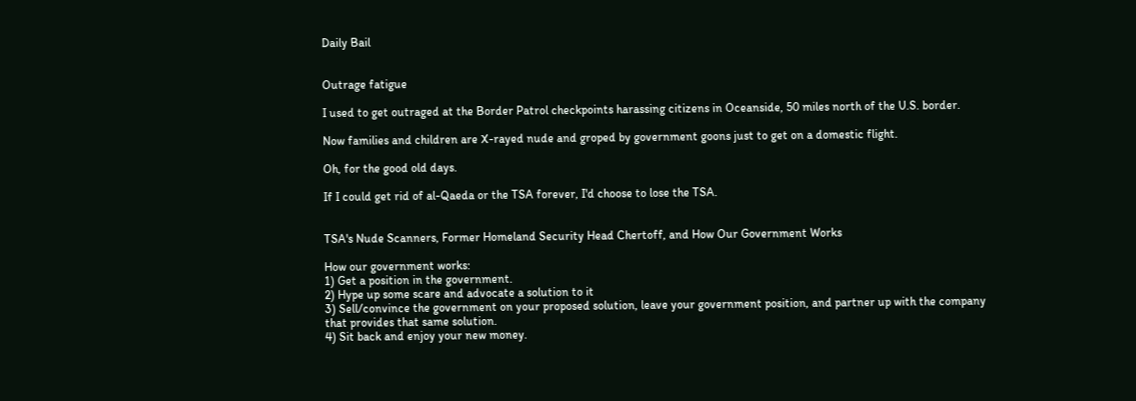Daily Bail


Outrage fatigue

I used to get outraged at the Border Patrol checkpoints harassing citizens in Oceanside, 50 miles north of the U.S. border.

Now families and children are X-rayed nude and groped by government goons just to get on a domestic flight.

Oh, for the good old days.

If I could get rid of al-Qaeda or the TSA forever, I'd choose to lose the TSA.


TSA's Nude Scanners, Former Homeland Security Head Chertoff, and How Our Government Works

How our government works:
1) Get a position in the government.
2) Hype up some scare and advocate a solution to it
3) Sell/convince the government on your proposed solution, leave your government position, and partner up with the company that provides that same solution.
4) Sit back and enjoy your new money.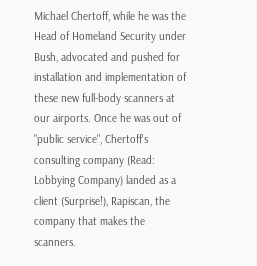Michael Chertoff, while he was the Head of Homeland Security under Bush, advocated and pushed for installation and implementation of these new full-body scanners at our airports. Once he was out of "public service", Chertoff's consulting company (Read: Lobbying Company) landed as a client (Surprise!), Rapiscan, the company that makes the scanners.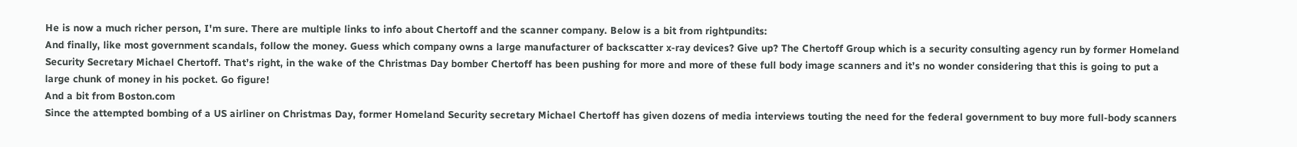He is now a much richer person, I'm sure. There are multiple links to info about Chertoff and the scanner company. Below is a bit from rightpundits:
And finally, like most government scandals, follow the money. Guess which company owns a large manufacturer of backscatter x-ray devices? Give up? The Chertoff Group which is a security consulting agency run by former Homeland Security Secretary Michael Chertoff. That’s right, in the wake of the Christmas Day bomber Chertoff has been pushing for more and more of these full body image scanners and it’s no wonder considering that this is going to put a large chunk of money in his pocket. Go figure!
And a bit from Boston.com
Since the attempted bombing of a US airliner on Christmas Day, former Homeland Security secretary Michael Chertoff has given dozens of media interviews touting the need for the federal government to buy more full-body scanners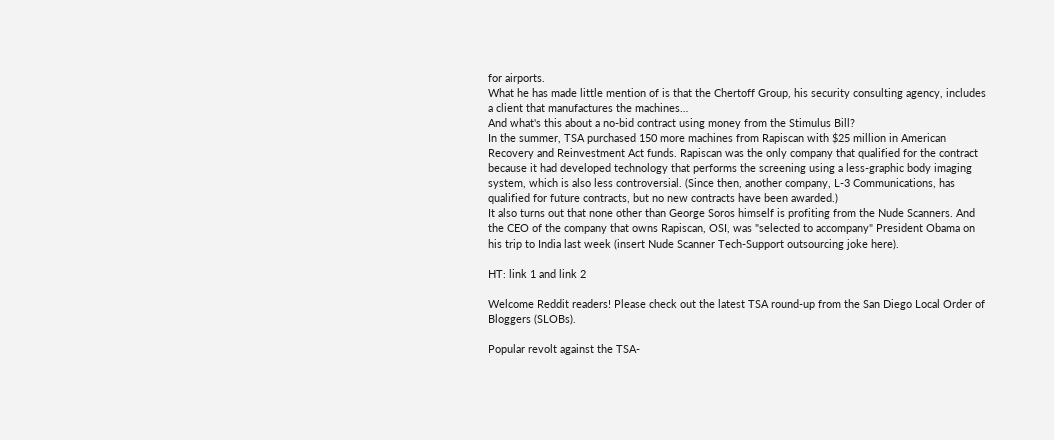for airports.
What he has made little mention of is that the Chertoff Group, his security consulting agency, includes a client that manufactures the machines…
And what's this about a no-bid contract using money from the Stimulus Bill?
In the summer, TSA purchased 150 more machines from Rapiscan with $25 million in American Recovery and Reinvestment Act funds. Rapiscan was the only company that qualified for the contract because it had developed technology that performs the screening using a less-graphic body imaging system, which is also less controversial. (Since then, another company, L-3 Communications, has qualified for future contracts, but no new contracts have been awarded.)
It also turns out that none other than George Soros himself is profiting from the Nude Scanners. And the CEO of the company that owns Rapiscan, OSI, was "selected to accompany" President Obama on his trip to India last week (insert Nude Scanner Tech-Support outsourcing joke here).

HT: link 1 and link 2

Welcome Reddit readers! Please check out the latest TSA round-up from the San Diego Local Order of Bloggers (SLOBs).

Popular revolt against the TSA-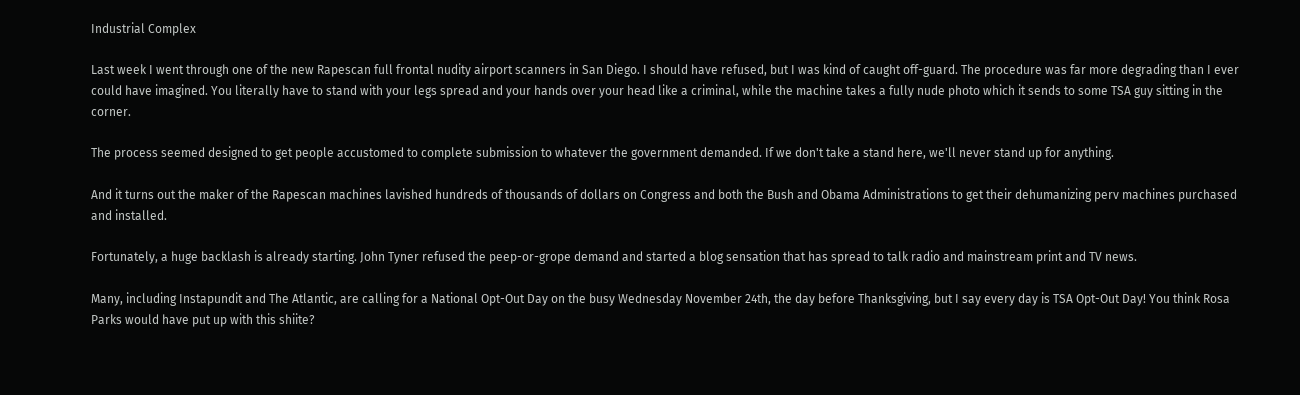Industrial Complex

Last week I went through one of the new Rapescan full frontal nudity airport scanners in San Diego. I should have refused, but I was kind of caught off-guard. The procedure was far more degrading than I ever could have imagined. You literally have to stand with your legs spread and your hands over your head like a criminal, while the machine takes a fully nude photo which it sends to some TSA guy sitting in the corner.

The process seemed designed to get people accustomed to complete submission to whatever the government demanded. If we don't take a stand here, we'll never stand up for anything.

And it turns out the maker of the Rapescan machines lavished hundreds of thousands of dollars on Congress and both the Bush and Obama Administrations to get their dehumanizing perv machines purchased and installed.

Fortunately, a huge backlash is already starting. John Tyner refused the peep-or-grope demand and started a blog sensation that has spread to talk radio and mainstream print and TV news.

Many, including Instapundit and The Atlantic, are calling for a National Opt-Out Day on the busy Wednesday November 24th, the day before Thanksgiving, but I say every day is TSA Opt-Out Day! You think Rosa Parks would have put up with this shiite?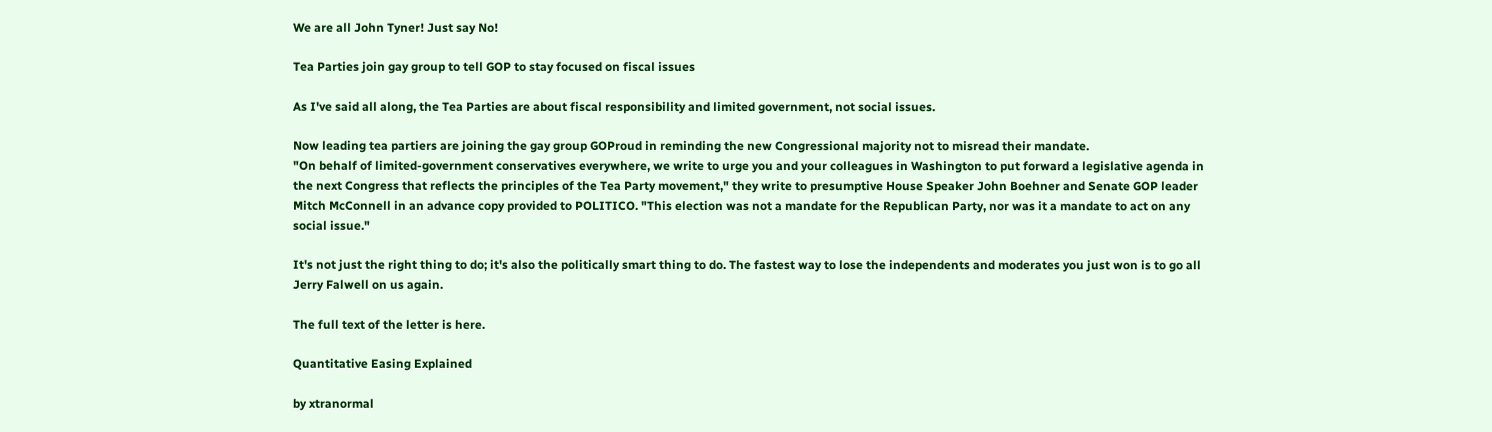We are all John Tyner! Just say No!

Tea Parties join gay group to tell GOP to stay focused on fiscal issues

As I've said all along, the Tea Parties are about fiscal responsibility and limited government, not social issues.

Now leading tea partiers are joining the gay group GOProud in reminding the new Congressional majority not to misread their mandate.
"On behalf of limited-government conservatives everywhere, we write to urge you and your colleagues in Washington to put forward a legislative agenda in the next Congress that reflects the principles of the Tea Party movement," they write to presumptive House Speaker John Boehner and Senate GOP leader Mitch McConnell in an advance copy provided to POLITICO. "This election was not a mandate for the Republican Party, nor was it a mandate to act on any social issue."

It's not just the right thing to do; it's also the politically smart thing to do. The fastest way to lose the independents and moderates you just won is to go all Jerry Falwell on us again.

The full text of the letter is here.

Quantitative Easing Explained

by xtranormal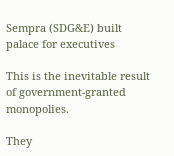Sempra (SDG&E) built palace for executives

This is the inevitable result of government-granted monopolies.

They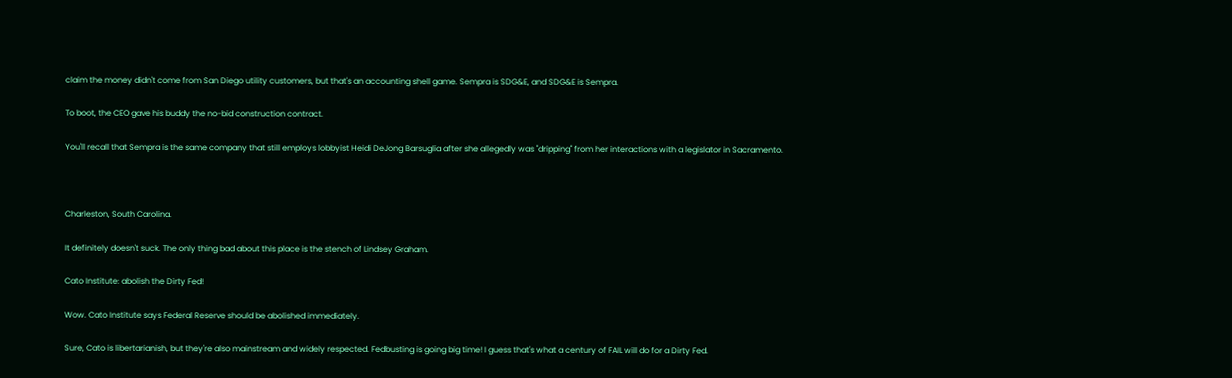claim the money didn't come from San Diego utility customers, but that's an accounting shell game. Sempra is SDG&E, and SDG&E is Sempra.

To boot, the CEO gave his buddy the no-bid construction contract.

You'll recall that Sempra is the same company that still employs lobbyist Heidi DeJong Barsuglia after she allegedly was "dripping" from her interactions with a legislator in Sacramento.



Charleston, South Carolina.

It definitely doesn't suck. The only thing bad about this place is the stench of Lindsey Graham.

Cato Institute: abolish the Dirty Fed!

Wow. Cato Institute says Federal Reserve should be abolished immediately.

Sure, Cato is libertarianish, but they're also mainstream and widely respected. Fedbusting is going big time! I guess that's what a century of FAIL will do for a Dirty Fed.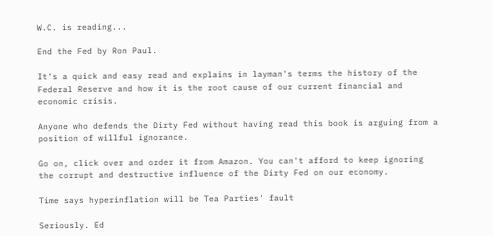W.C. is reading...

End the Fed by Ron Paul.

It's a quick and easy read and explains in layman's terms the history of the Federal Reserve and how it is the root cause of our current financial and economic crisis.

Anyone who defends the Dirty Fed without having read this book is arguing from a position of willful ignorance.

Go on, click over and order it from Amazon. You can't afford to keep ignoring the corrupt and destructive influence of the Dirty Fed on our economy.

Time says hyperinflation will be Tea Parties' fault

Seriously. Ed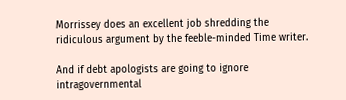Morrissey does an excellent job shredding the ridiculous argument by the feeble-minded Time writer.

And if debt apologists are going to ignore intragovernmental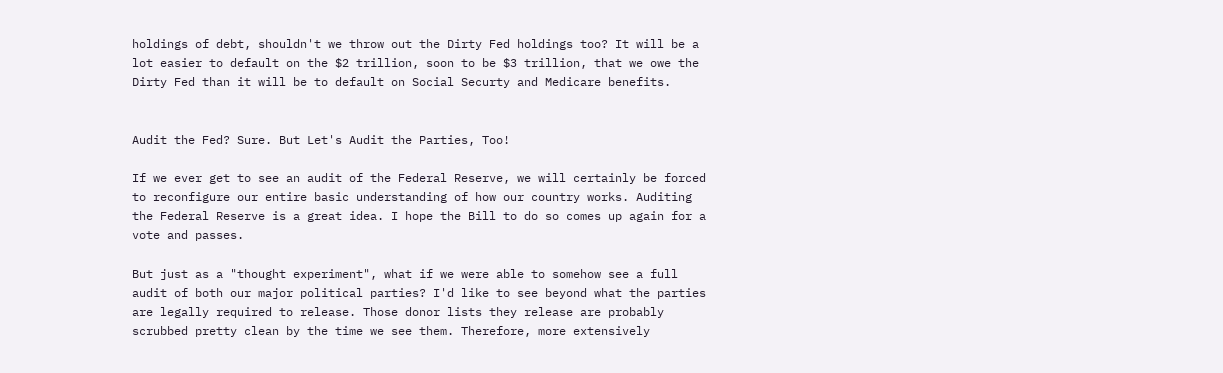holdings of debt, shouldn't we throw out the Dirty Fed holdings too? It will be a lot easier to default on the $2 trillion, soon to be $3 trillion, that we owe the Dirty Fed than it will be to default on Social Securty and Medicare benefits.


Audit the Fed? Sure. But Let's Audit the Parties, Too!

If we ever get to see an audit of the Federal Reserve, we will certainly be forced to reconfigure our entire basic understanding of how our country works. Auditing the Federal Reserve is a great idea. I hope the Bill to do so comes up again for a vote and passes.

But just as a "thought experiment", what if we were able to somehow see a full audit of both our major political parties? I'd like to see beyond what the parties are legally required to release. Those donor lists they release are probably scrubbed pretty clean by the time we see them. Therefore, more extensively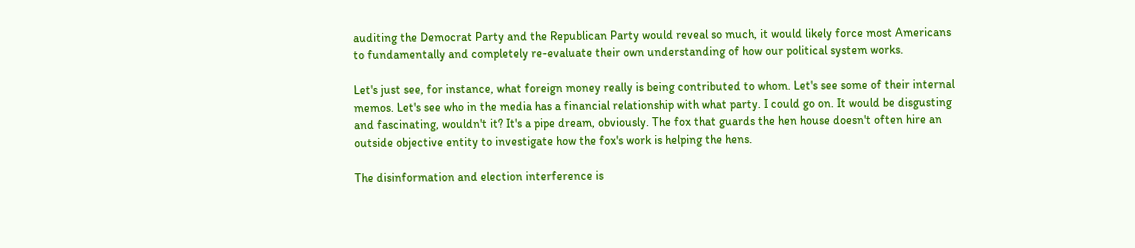auditing the Democrat Party and the Republican Party would reveal so much, it would likely force most Americans to fundamentally and completely re-evaluate their own understanding of how our political system works.

Let's just see, for instance, what foreign money really is being contributed to whom. Let's see some of their internal memos. Let's see who in the media has a financial relationship with what party. I could go on. It would be disgusting and fascinating, wouldn't it? It's a pipe dream, obviously. The fox that guards the hen house doesn't often hire an outside objective entity to investigate how the fox's work is helping the hens.

The disinformation and election interference is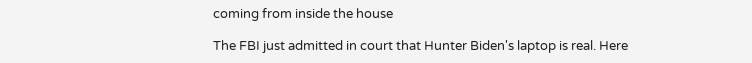coming from inside the house

The FBI just admitted in court that Hunter Biden's laptop is real. Here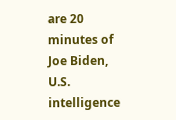are 20 minutes of Joe Biden, U.S. intelligence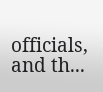officials, and th...